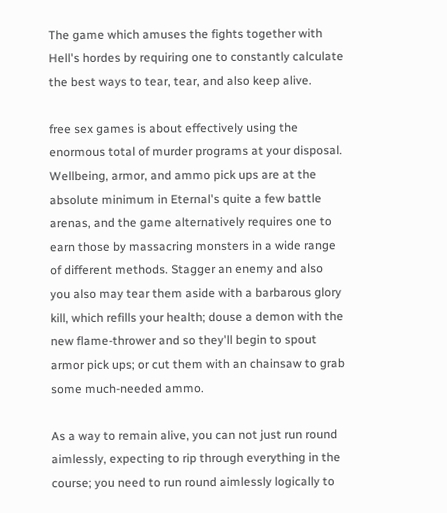The game which amuses the fights together with Hell's hordes by requiring one to constantly calculate the best ways to tear, tear, and also keep alive.

free sex games is about effectively using the enormous total of murder programs at your disposal. Wellbeing, armor, and ammo pick ups are at the absolute minimum in Eternal's quite a few battle arenas, and the game alternatively requires one to earn those by massacring monsters in a wide range of different methods. Stagger an enemy and also you also may tear them aside with a barbarous glory kill, which refills your health; douse a demon with the new flame-thrower and so they'll begin to spout armor pick ups; or cut them with an chainsaw to grab some much-needed ammo.

As a way to remain alive, you can not just run round aimlessly, expecting to rip through everything in the course; you need to run round aimlessly logically to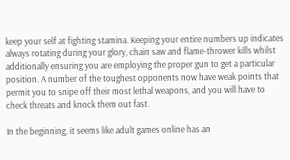keep your self at fighting stamina. Keeping your entire numbers up indicates always rotating during your glory, chain saw and flame-thrower kills whilst additionally ensuring you are employing the proper gun to get a particular position. A number of the toughest opponents now have weak points that permit you to snipe off their most lethal weapons, and you will have to check threats and knock them out fast.

In the beginning, it seems like adult games online has an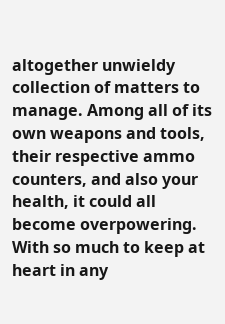altogether unwieldy collection of matters to manage. Among all of its own weapons and tools, their respective ammo counters, and also your health, it could all become overpowering. With so much to keep at heart in any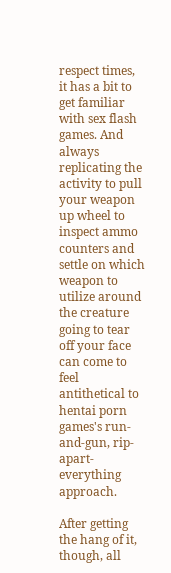respect times, it has a bit to get familiar with sex flash games. And always replicating the activity to pull your weapon up wheel to inspect ammo counters and settle on which weapon to utilize around the creature going to tear off your face can come to feel antithetical to hentai porn games's run-and-gun, rip-apart-everything approach.

After getting the hang of it, though, all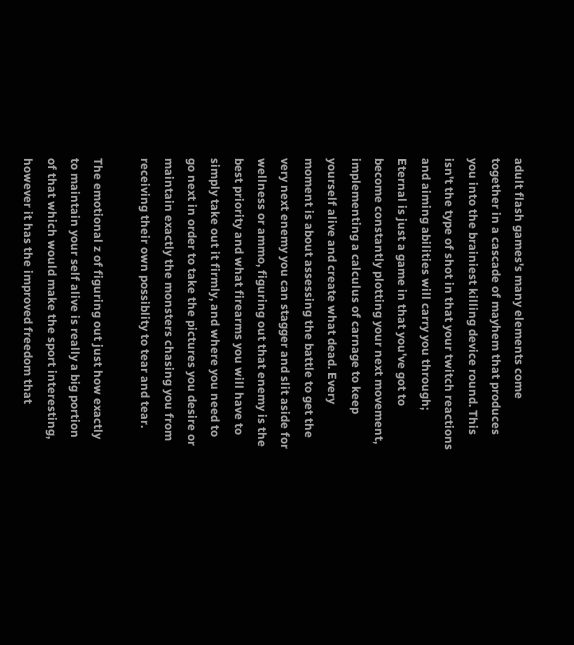adult flash games's many elements come together in a cascade of mayhem that produces you into the brainiest killing device round. This isn't the type of shot in that your twitch reactions and aiming abilities will carry you through; Eternal is just a game in that you've got to become constantly plotting your next movement, implementing a calculus of carnage to keep yourself alive and create what dead. Every moment is about assessing the battle to get the very next enemy you can stagger and slit aside for wellness or ammo, figuring out that enemy is the best priority and what firearms you will have to simply take out it firmly, and where you need to go next in order to take the pictures you desire or maintain exactly the monsters chasing you from receiving their own possiblity to tear and tear.

The emotional z of figuring out just how exactly to maintain your self alive is really a big portion of that which would make the sport interesting, however it has the improved freedom that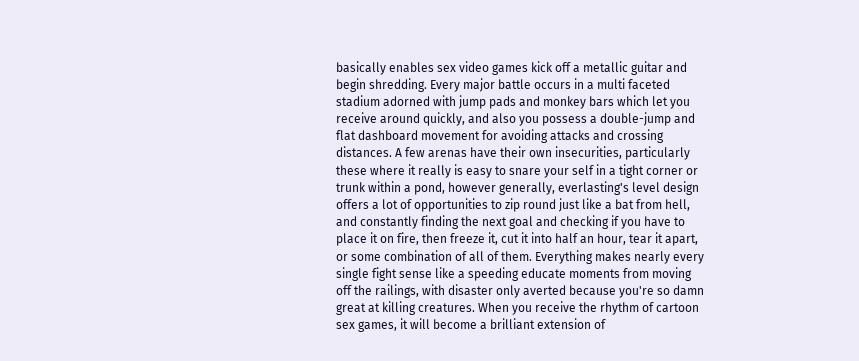basically enables sex video games kick off a metallic guitar and begin shredding. Every major battle occurs in a multi faceted stadium adorned with jump pads and monkey bars which let you receive around quickly, and also you possess a double-jump and flat dashboard movement for avoiding attacks and crossing distances. A few arenas have their own insecurities, particularly these where it really is easy to snare your self in a tight corner or trunk within a pond, however generally, everlasting's level design offers a lot of opportunities to zip round just like a bat from hell, and constantly finding the next goal and checking if you have to place it on fire, then freeze it, cut it into half an hour, tear it apart, or some combination of all of them. Everything makes nearly every single fight sense like a speeding educate moments from moving off the railings, with disaster only averted because you're so damn great at killing creatures. When you receive the rhythm of cartoon sex games, it will become a brilliant extension of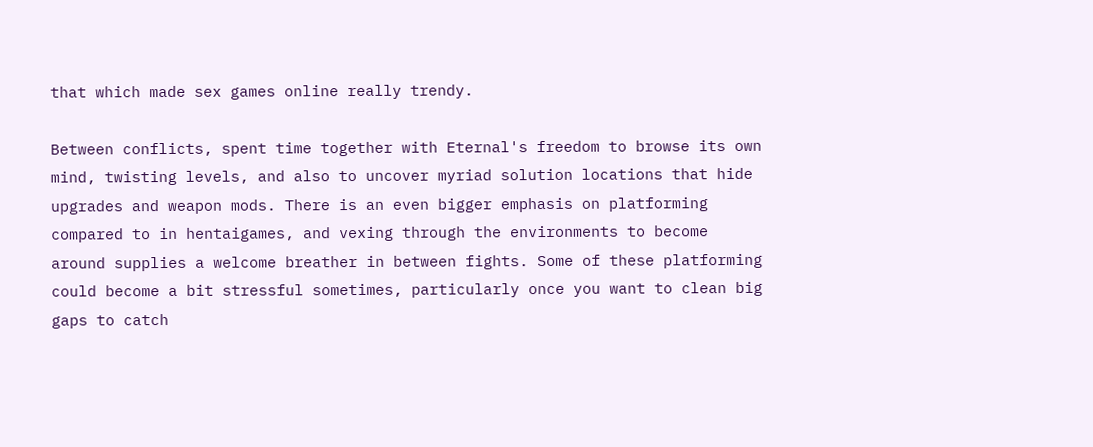that which made sex games online really trendy.

Between conflicts, spent time together with Eternal's freedom to browse its own mind, twisting levels, and also to uncover myriad solution locations that hide upgrades and weapon mods. There is an even bigger emphasis on platforming compared to in hentaigames, and vexing through the environments to become around supplies a welcome breather in between fights. Some of these platforming could become a bit stressful sometimes, particularly once you want to clean big gaps to catch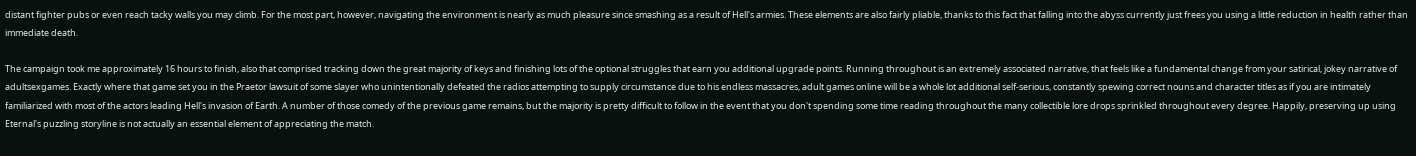distant fighter pubs or even reach tacky walls you may climb. For the most part, however, navigating the environment is nearly as much pleasure since smashing as a result of Hell's armies. These elements are also fairly pliable, thanks to this fact that falling into the abyss currently just frees you using a little reduction in health rather than immediate death.

The campaign took me approximately 16 hours to finish, also that comprised tracking down the great majority of keys and finishing lots of the optional struggles that earn you additional upgrade points. Running throughout is an extremely associated narrative, that feels like a fundamental change from your satirical, jokey narrative of adultsexgames. Exactly where that game set you in the Praetor lawsuit of some slayer who unintentionally defeated the radios attempting to supply circumstance due to his endless massacres, adult games online will be a whole lot additional self-serious, constantly spewing correct nouns and character titles as if you are intimately familiarized with most of the actors leading Hell's invasion of Earth. A number of those comedy of the previous game remains, but the majority is pretty difficult to follow in the event that you don't spending some time reading throughout the many collectible lore drops sprinkled throughout every degree. Happily, preserving up using Eternal's puzzling storyline is not actually an essential element of appreciating the match.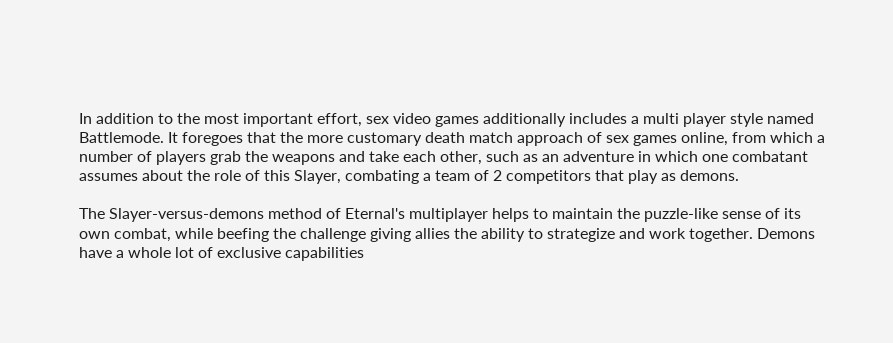In addition to the most important effort, sex video games additionally includes a multi player style named Battlemode. It foregoes that the more customary death match approach of sex games online, from which a number of players grab the weapons and take each other, such as an adventure in which one combatant assumes about the role of this Slayer, combating a team of 2 competitors that play as demons.

The Slayer-versus-demons method of Eternal's multiplayer helps to maintain the puzzle-like sense of its own combat, while beefing the challenge giving allies the ability to strategize and work together. Demons have a whole lot of exclusive capabilities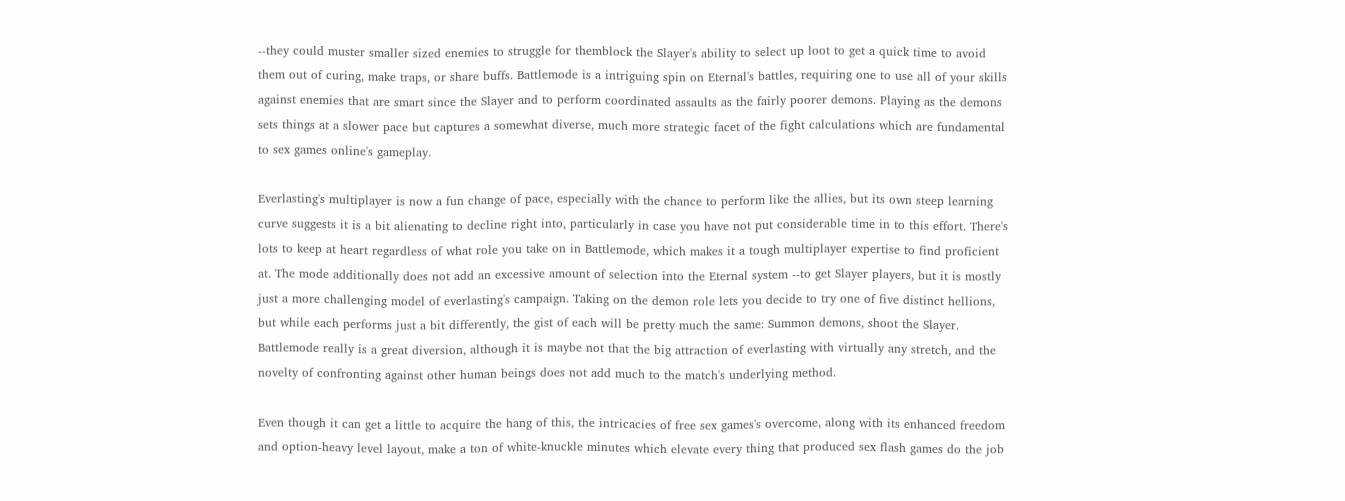--they could muster smaller sized enemies to struggle for themblock the Slayer's ability to select up loot to get a quick time to avoid them out of curing, make traps, or share buffs. Battlemode is a intriguing spin on Eternal's battles, requiring one to use all of your skills against enemies that are smart since the Slayer and to perform coordinated assaults as the fairly poorer demons. Playing as the demons sets things at a slower pace but captures a somewhat diverse, much more strategic facet of the fight calculations which are fundamental to sex games online's gameplay.

Everlasting's multiplayer is now a fun change of pace, especially with the chance to perform like the allies, but its own steep learning curve suggests it is a bit alienating to decline right into, particularly in case you have not put considerable time in to this effort. There's lots to keep at heart regardless of what role you take on in Battlemode, which makes it a tough multiplayer expertise to find proficient at. The mode additionally does not add an excessive amount of selection into the Eternal system --to get Slayer players, but it is mostly just a more challenging model of everlasting's campaign. Taking on the demon role lets you decide to try one of five distinct hellions, but while each performs just a bit differently, the gist of each will be pretty much the same: Summon demons, shoot the Slayer. Battlemode really is a great diversion, although it is maybe not that the big attraction of everlasting with virtually any stretch, and the novelty of confronting against other human beings does not add much to the match's underlying method.

Even though it can get a little to acquire the hang of this, the intricacies of free sex games's overcome, along with its enhanced freedom and option-heavy level layout, make a ton of white-knuckle minutes which elevate every thing that produced sex flash games do the job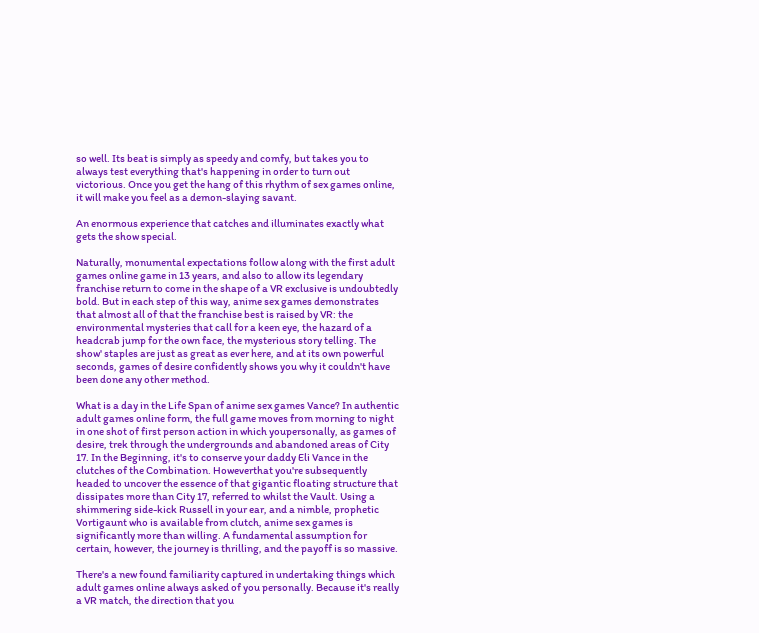so well. Its beat is simply as speedy and comfy, but takes you to always test everything that's happening in order to turn out victorious. Once you get the hang of this rhythm of sex games online, it will make you feel as a demon-slaying savant.

An enormous experience that catches and illuminates exactly what gets the show special.

Naturally, monumental expectations follow along with the first adult games online game in 13 years, and also to allow its legendary franchise return to come in the shape of a VR exclusive is undoubtedly bold. But in each step of this way, anime sex games demonstrates that almost all of that the franchise best is raised by VR: the environmental mysteries that call for a keen eye, the hazard of a headcrab jump for the own face, the mysterious story telling. The show' staples are just as great as ever here, and at its own powerful seconds, games of desire confidently shows you why it couldn't have been done any other method.

What is a day in the Life Span of anime sex games Vance? In authentic adult games online form, the full game moves from morning to night in one shot of first person action in which youpersonally, as games of desire, trek through the undergrounds and abandoned areas of City 17. In the Beginning, it's to conserve your daddy Eli Vance in the clutches of the Combination. Howeverthat you're subsequently headed to uncover the essence of that gigantic floating structure that dissipates more than City 17, referred to whilst the Vault. Using a shimmering side-kick Russell in your ear, and a nimble, prophetic Vortigaunt who is available from clutch, anime sex games is significantly more than willing. A fundamental assumption for certain, however, the journey is thrilling, and the payoff is so massive.

There's a new found familiarity captured in undertaking things which adult games online always asked of you personally. Because it's really a VR match, the direction that you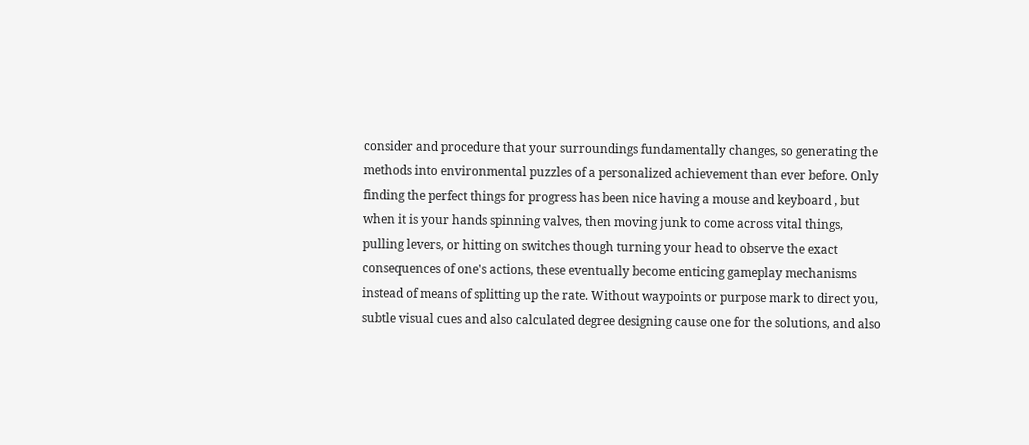consider and procedure that your surroundings fundamentally changes, so generating the methods into environmental puzzles of a personalized achievement than ever before. Only finding the perfect things for progress has been nice having a mouse and keyboard , but when it is your hands spinning valves, then moving junk to come across vital things, pulling levers, or hitting on switches though turning your head to observe the exact consequences of one's actions, these eventually become enticing gameplay mechanisms instead of means of splitting up the rate. Without waypoints or purpose mark to direct you, subtle visual cues and also calculated degree designing cause one for the solutions, and also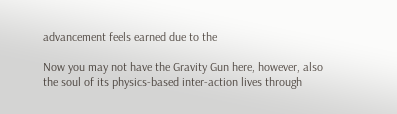advancement feels earned due to the

Now you may not have the Gravity Gun here, however, also the soul of its physics-based inter-action lives through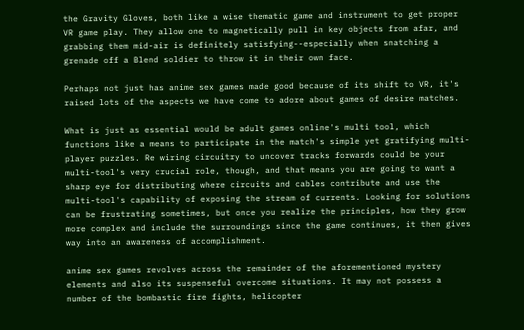the Gravity Gloves, both like a wise thematic game and instrument to get proper VR game play. They allow one to magnetically pull in key objects from afar, and grabbing them mid-air is definitely satisfying--especially when snatching a grenade off a Blend soldier to throw it in their own face.

Perhaps not just has anime sex games made good because of its shift to VR, it's raised lots of the aspects we have come to adore about games of desire matches.

What is just as essential would be adult games online's multi tool, which functions like a means to participate in the match's simple yet gratifying multi-player puzzles. Re wiring circuitry to uncover tracks forwards could be your multi-tool's very crucial role, though, and that means you are going to want a sharp eye for distributing where circuits and cables contribute and use the multi-tool's capability of exposing the stream of currents. Looking for solutions can be frustrating sometimes, but once you realize the principles, how they grow more complex and include the surroundings since the game continues, it then gives way into an awareness of accomplishment.

anime sex games revolves across the remainder of the aforementioned mystery elements and also its suspenseful overcome situations. It may not possess a number of the bombastic fire fights, helicopter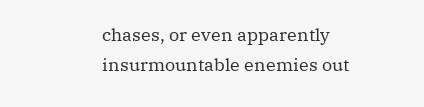chases, or even apparently insurmountable enemies out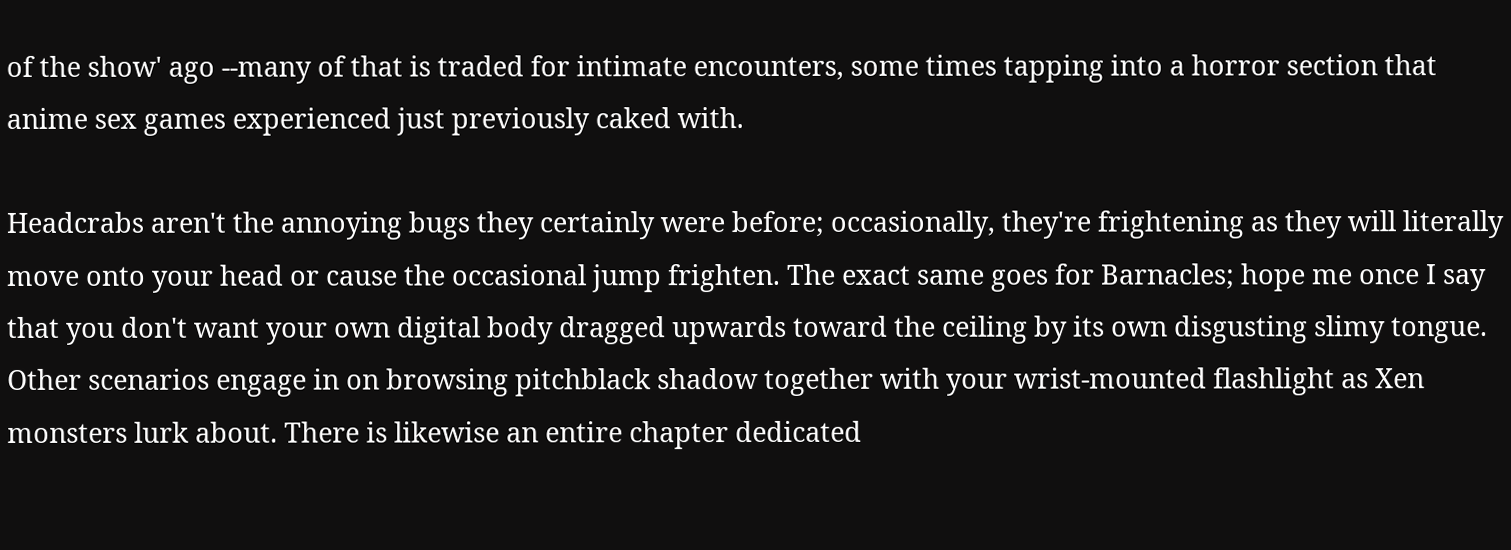of the show' ago --many of that is traded for intimate encounters, some times tapping into a horror section that anime sex games experienced just previously caked with.

Headcrabs aren't the annoying bugs they certainly were before; occasionally, they're frightening as they will literally move onto your head or cause the occasional jump frighten. The exact same goes for Barnacles; hope me once I say that you don't want your own digital body dragged upwards toward the ceiling by its own disgusting slimy tongue. Other scenarios engage in on browsing pitchblack shadow together with your wrist-mounted flashlight as Xen monsters lurk about. There is likewise an entire chapter dedicated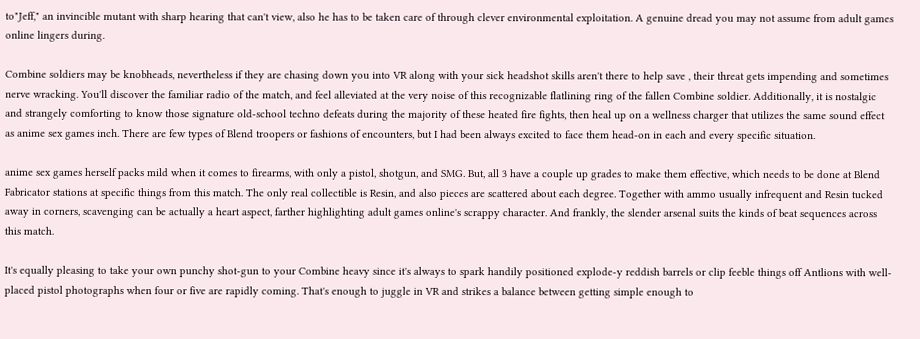to"Jeff," an invincible mutant with sharp hearing that can't view, also he has to be taken care of through clever environmental exploitation. A genuine dread you may not assume from adult games online lingers during.

Combine soldiers may be knobheads, nevertheless if they are chasing down you into VR along with your sick headshot skills aren't there to help save , their threat gets impending and sometimes nerve wracking. You'll discover the familiar radio of the match, and feel alleviated at the very noise of this recognizable flatlining ring of the fallen Combine soldier. Additionally, it is nostalgic and strangely comforting to know those signature old-school techno defeats during the majority of these heated fire fights, then heal up on a wellness charger that utilizes the same sound effect as anime sex games inch. There are few types of Blend troopers or fashions of encounters, but I had been always excited to face them head-on in each and every specific situation.

anime sex games herself packs mild when it comes to firearms, with only a pistol, shotgun, and SMG. But, all 3 have a couple up grades to make them effective, which needs to be done at Blend Fabricator stations at specific things from this match. The only real collectible is Resin, and also pieces are scattered about each degree. Together with ammo usually infrequent and Resin tucked away in corners, scavenging can be actually a heart aspect, farther highlighting adult games online's scrappy character. And frankly, the slender arsenal suits the kinds of beat sequences across this match.

It's equally pleasing to take your own punchy shot-gun to your Combine heavy since it's always to spark handily positioned explode-y reddish barrels or clip feeble things off Antlions with well-placed pistol photographs when four or five are rapidly coming. That's enough to juggle in VR and strikes a balance between getting simple enough to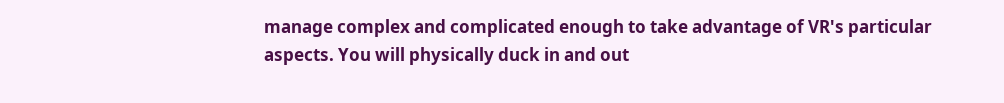manage complex and complicated enough to take advantage of VR's particular aspects. You will physically duck in and out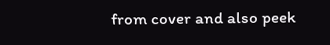from cover and also peek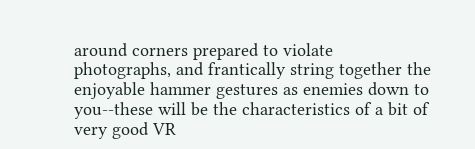around corners prepared to violate photographs, and frantically string together the enjoyable hammer gestures as enemies down to you--these will be the characteristics of a bit of very good VR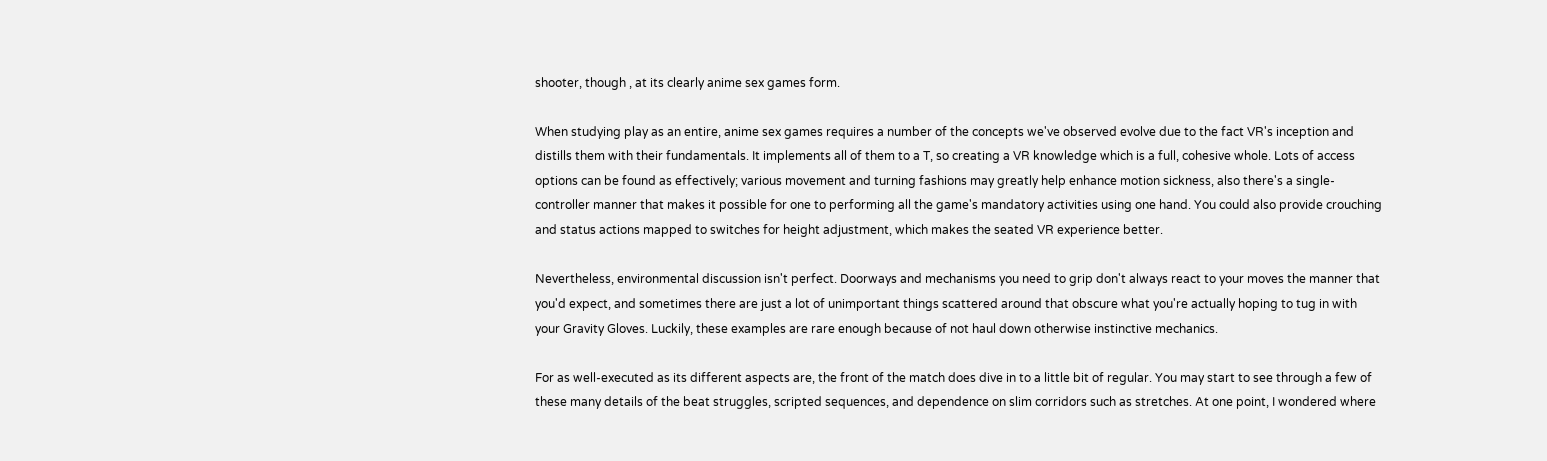shooter, though , at its clearly anime sex games form.

When studying play as an entire, anime sex games requires a number of the concepts we've observed evolve due to the fact VR's inception and distills them with their fundamentals. It implements all of them to a T, so creating a VR knowledge which is a full, cohesive whole. Lots of access options can be found as effectively; various movement and turning fashions may greatly help enhance motion sickness, also there's a single-controller manner that makes it possible for one to performing all the game's mandatory activities using one hand. You could also provide crouching and status actions mapped to switches for height adjustment, which makes the seated VR experience better.

Nevertheless, environmental discussion isn't perfect. Doorways and mechanisms you need to grip don't always react to your moves the manner that you'd expect, and sometimes there are just a lot of unimportant things scattered around that obscure what you're actually hoping to tug in with your Gravity Gloves. Luckily, these examples are rare enough because of not haul down otherwise instinctive mechanics.

For as well-executed as its different aspects are, the front of the match does dive in to a little bit of regular. You may start to see through a few of these many details of the beat struggles, scripted sequences, and dependence on slim corridors such as stretches. At one point, I wondered where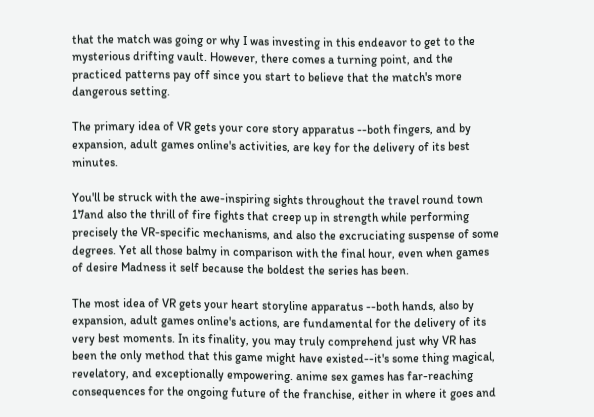that the match was going or why I was investing in this endeavor to get to the mysterious drifting vault. However, there comes a turning point, and the practiced patterns pay off since you start to believe that the match's more dangerous setting.

The primary idea of VR gets your core story apparatus --both fingers, and by expansion, adult games online's activities, are key for the delivery of its best minutes.

You'll be struck with the awe-inspiring sights throughout the travel round town 17and also the thrill of fire fights that creep up in strength while performing precisely the VR-specific mechanisms, and also the excruciating suspense of some degrees. Yet all those balmy in comparison with the final hour, even when games of desire Madness it self because the boldest the series has been.

The most idea of VR gets your heart storyline apparatus --both hands, also by expansion, adult games online's actions, are fundamental for the delivery of its very best moments. In its finality, you may truly comprehend just why VR has been the only method that this game might have existed--it's some thing magical, revelatory, and exceptionally empowering. anime sex games has far-reaching consequences for the ongoing future of the franchise, either in where it goes and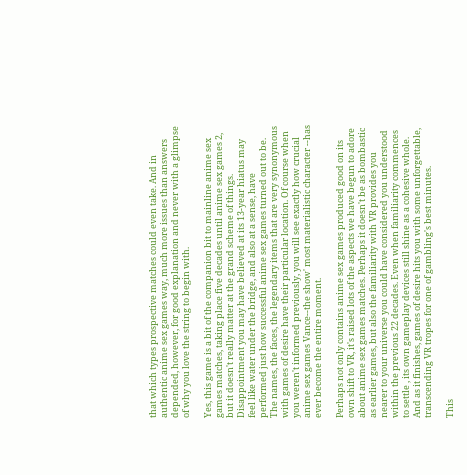that which types prospective matches could even take. And in authentic anime sex games way, much more issues than answers depended, however, for good explanation and never with a glimpse of why you love the string to begin with.

Yes, this game is a bit of the companion bit to mainline anime sex games matches, taking place five decades until anime sex games 2, but it doesn't really matter at the grand scheme of things. Disappointment you may have believed at its 13-year hiatus may feel like water under the bridge, and also at a sense, have performed just how successful anime sex games turned out to be. The names, the faces, the legendary items that are very synonymous with games of desire have their particular location. Of course when you weren't informed previously, you will see exactly how crucial anime sex games Vance--the show' most materialistic character --has ever become the entire moment.

Perhaps not only contains anime sex games produced good on its own shift to VR, it's raised lots of the aspects we have begun to adore about anime sex games matches. Perhaps it doesn't be as bombastic as earlier games, but also the familiarity with VR provides you nearer to your universe you could have considered you understood within the previous 22 decades. Even when familiarity commences to settle , its own gameplay devices still shine as a cohesive whole. And as it finishes, games of desire hits you with some unforgettable, transcending VR tropes for one of gambling's best minutes.

This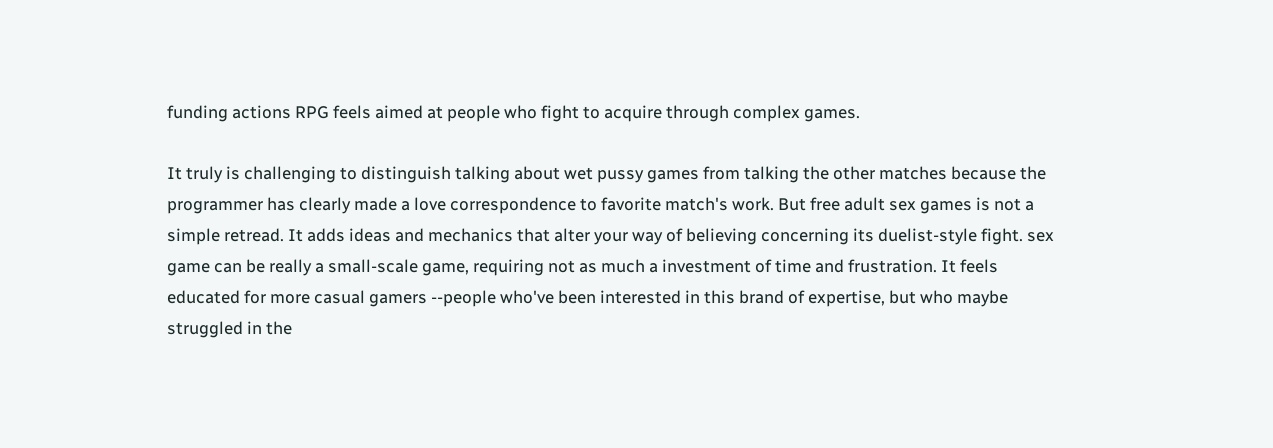funding actions RPG feels aimed at people who fight to acquire through complex games.

It truly is challenging to distinguish talking about wet pussy games from talking the other matches because the programmer has clearly made a love correspondence to favorite match's work. But free adult sex games is not a simple retread. It adds ideas and mechanics that alter your way of believing concerning its duelist-style fight. sex game can be really a small-scale game, requiring not as much a investment of time and frustration. It feels educated for more casual gamers --people who've been interested in this brand of expertise, but who maybe struggled in the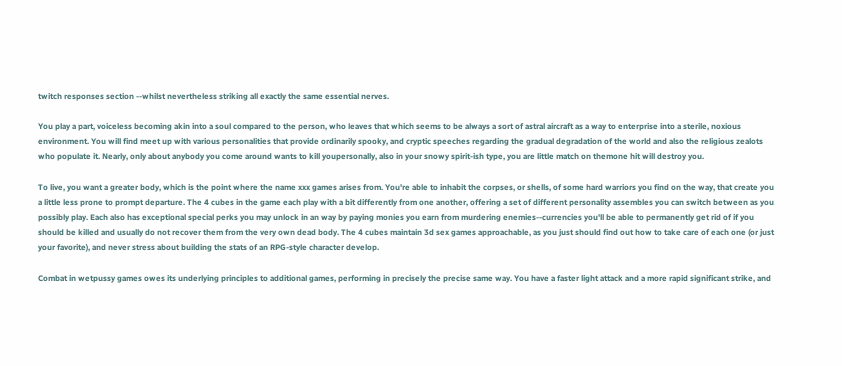twitch responses section --whilst nevertheless striking all exactly the same essential nerves.

You play a part, voiceless becoming akin into a soul compared to the person, who leaves that which seems to be always a sort of astral aircraft as a way to enterprise into a sterile, noxious environment. You will find meet up with various personalities that provide ordinarily spooky, and cryptic speeches regarding the gradual degradation of the world and also the religious zealots who populate it. Nearly, only about anybody you come around wants to kill youpersonally, also in your snowy spirit-ish type, you are little match on themone hit will destroy you.

To live, you want a greater body, which is the point where the name xxx games arises from. You're able to inhabit the corpses, or shells, of some hard warriors you find on the way, that create you a little less prone to prompt departure. The 4 cubes in the game each play with a bit differently from one another, offering a set of different personality assembles you can switch between as you possibly play. Each also has exceptional special perks you may unlock in an way by paying monies you earn from murdering enemies--currencies you'll be able to permanently get rid of if you should be killed and usually do not recover them from the very own dead body. The 4 cubes maintain 3d sex games approachable, as you just should find out how to take care of each one (or just your favorite), and never stress about building the stats of an RPG-style character develop.

Combat in wetpussy games owes its underlying principles to additional games, performing in precisely the precise same way. You have a faster light attack and a more rapid significant strike, and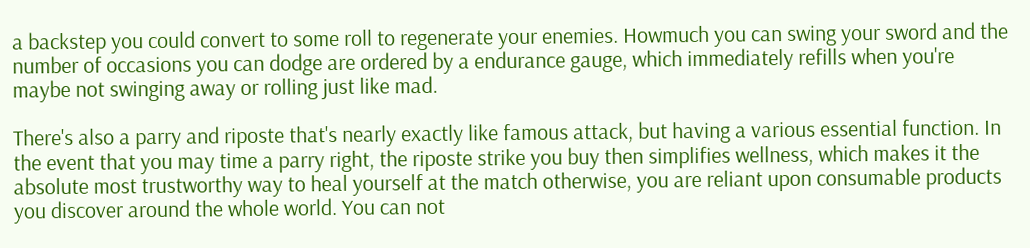a backstep you could convert to some roll to regenerate your enemies. Howmuch you can swing your sword and the number of occasions you can dodge are ordered by a endurance gauge, which immediately refills when you're maybe not swinging away or rolling just like mad.

There's also a parry and riposte that's nearly exactly like famous attack, but having a various essential function. In the event that you may time a parry right, the riposte strike you buy then simplifies wellness, which makes it the absolute most trustworthy way to heal yourself at the match otherwise, you are reliant upon consumable products you discover around the whole world. You can not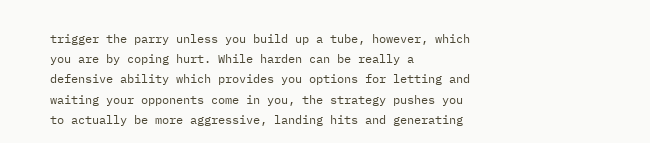trigger the parry unless you build up a tube, however, which you are by coping hurt. While harden can be really a defensive ability which provides you options for letting and waiting your opponents come in you, the strategy pushes you to actually be more aggressive, landing hits and generating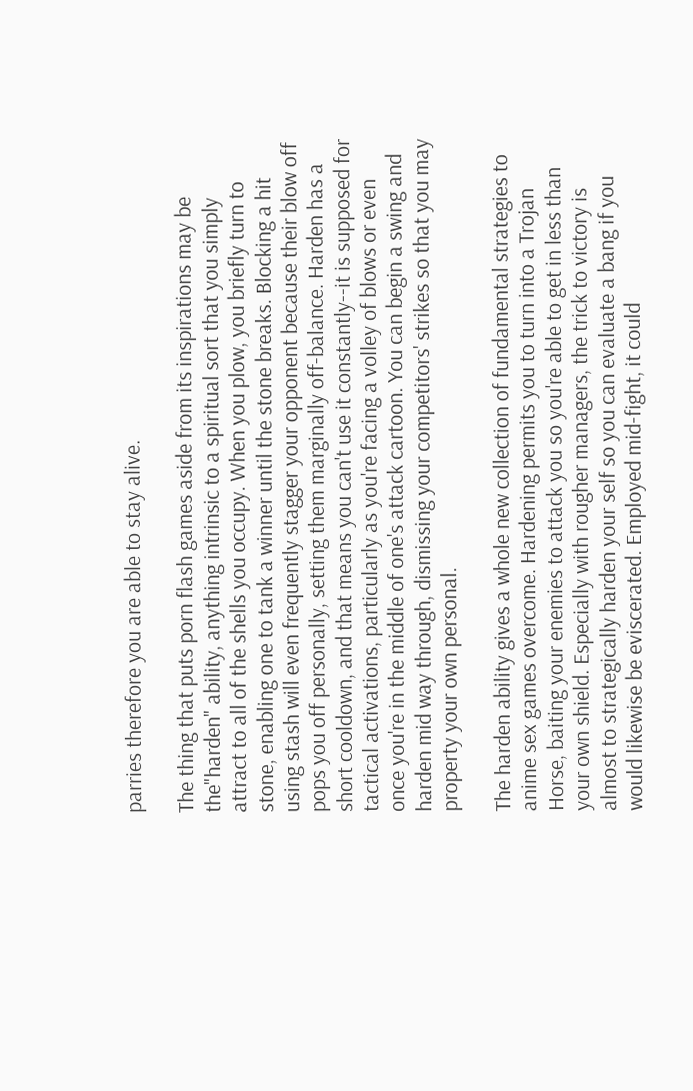parries therefore you are able to stay alive.

The thing that puts porn flash games aside from its inspirations may be the"harden" ability, anything intrinsic to a spiritual sort that you simply attract to all of the shells you occupy. When you plow, you briefly turn to stone, enabling one to tank a winner until the stone breaks. Blocking a hit using stash will even frequently stagger your opponent because their blow off pops you off personally, setting them marginally off-balance. Harden has a short cooldown, and that means you can't use it constantly--it is supposed for tactical activations, particularly as you're facing a volley of blows or even once you're in the middle of one's attack cartoon. You can begin a swing and harden mid way through, dismissing your competitors' strikes so that you may property your own personal.

The harden ability gives a whole new collection of fundamental strategies to anime sex games overcome. Hardening permits you to turn into a Trojan Horse, baiting your enemies to attack you so you're able to get in less than your own shield. Especially with rougher managers, the trick to victory is almost to strategically harden your self so you can evaluate a bang if you would likewise be eviscerated. Employed mid-fight, it could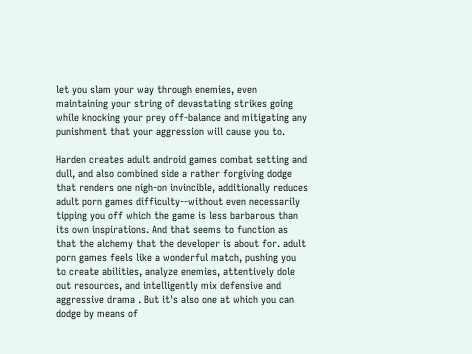let you slam your way through enemies, even maintaining your string of devastating strikes going while knocking your prey off-balance and mitigating any punishment that your aggression will cause you to.

Harden creates adult android games combat setting and dull, and also combined side a rather forgiving dodge that renders one nigh-on invincible, additionally reduces adult porn games difficulty--without even necessarily tipping you off which the game is less barbarous than its own inspirations. And that seems to function as that the alchemy that the developer is about for. adult porn games feels like a wonderful match, pushing you to create abilities, analyze enemies, attentively dole out resources, and intelligently mix defensive and aggressive drama . But it's also one at which you can dodge by means of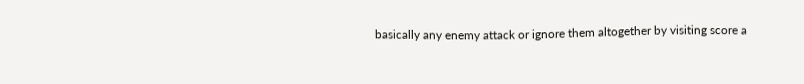basically any enemy attack or ignore them altogether by visiting score a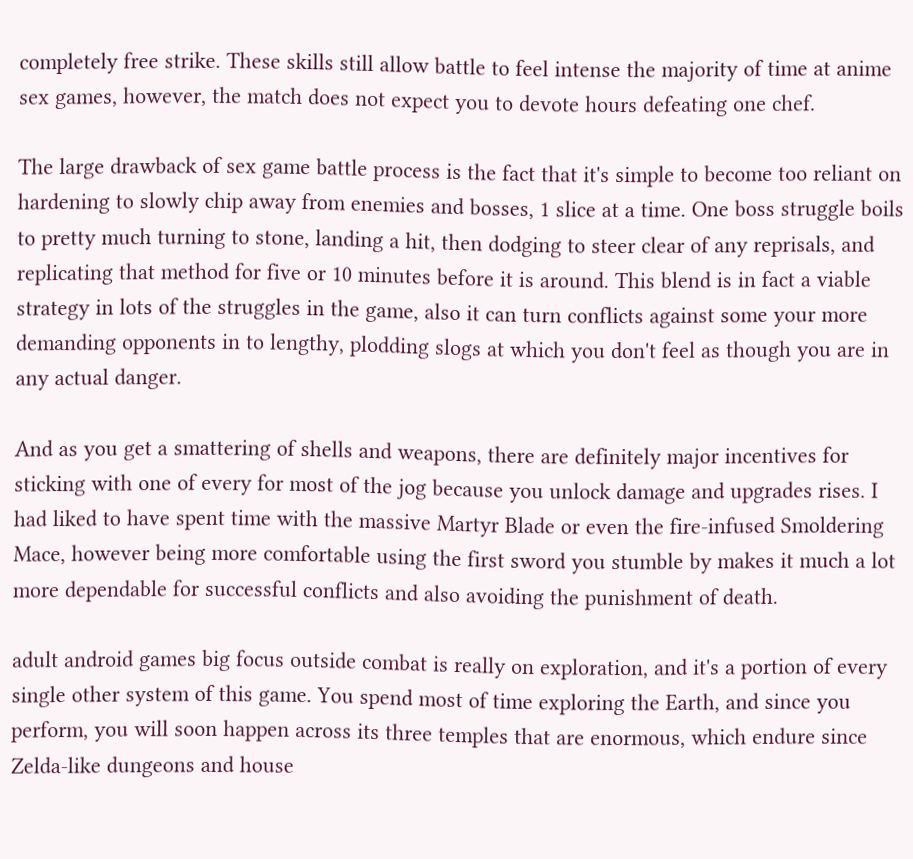completely free strike. These skills still allow battle to feel intense the majority of time at anime sex games, however, the match does not expect you to devote hours defeating one chef.

The large drawback of sex game battle process is the fact that it's simple to become too reliant on hardening to slowly chip away from enemies and bosses, 1 slice at a time. One boss struggle boils to pretty much turning to stone, landing a hit, then dodging to steer clear of any reprisals, and replicating that method for five or 10 minutes before it is around. This blend is in fact a viable strategy in lots of the struggles in the game, also it can turn conflicts against some your more demanding opponents in to lengthy, plodding slogs at which you don't feel as though you are in any actual danger.

And as you get a smattering of shells and weapons, there are definitely major incentives for sticking with one of every for most of the jog because you unlock damage and upgrades rises. I had liked to have spent time with the massive Martyr Blade or even the fire-infused Smoldering Mace, however being more comfortable using the first sword you stumble by makes it much a lot more dependable for successful conflicts and also avoiding the punishment of death.

adult android games big focus outside combat is really on exploration, and it's a portion of every single other system of this game. You spend most of time exploring the Earth, and since you perform, you will soon happen across its three temples that are enormous, which endure since Zelda-like dungeons and house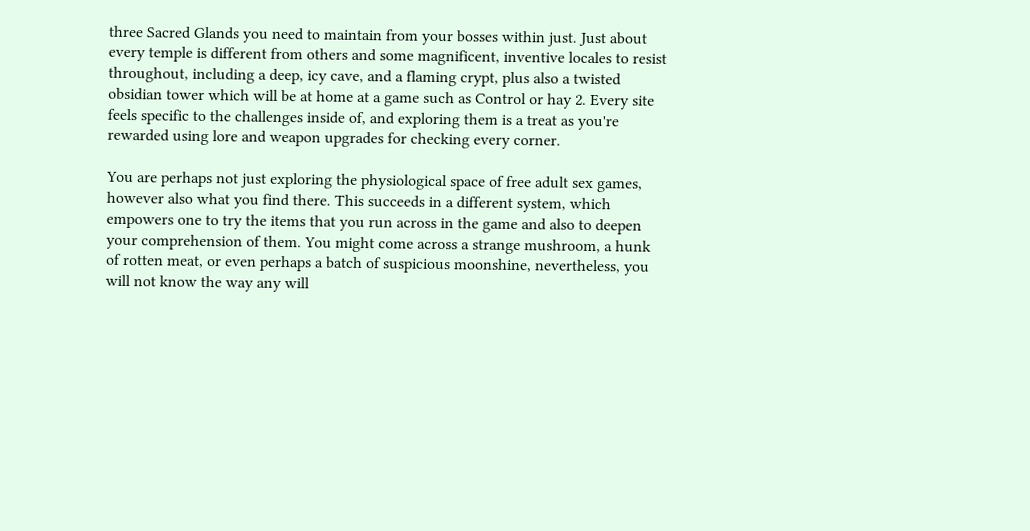three Sacred Glands you need to maintain from your bosses within just. Just about every temple is different from others and some magnificent, inventive locales to resist throughout, including a deep, icy cave, and a flaming crypt, plus also a twisted obsidian tower which will be at home at a game such as Control or hay 2. Every site feels specific to the challenges inside of, and exploring them is a treat as you're rewarded using lore and weapon upgrades for checking every corner.

You are perhaps not just exploring the physiological space of free adult sex games, however also what you find there. This succeeds in a different system, which empowers one to try the items that you run across in the game and also to deepen your comprehension of them. You might come across a strange mushroom, a hunk of rotten meat, or even perhaps a batch of suspicious moonshine, nevertheless, you will not know the way any will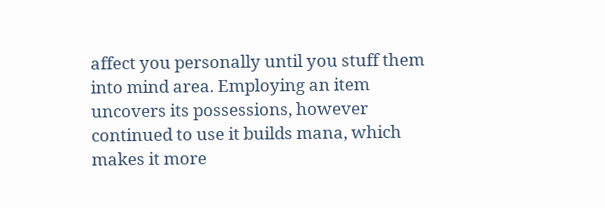affect you personally until you stuff them into mind area. Employing an item uncovers its possessions, however continued to use it builds mana, which makes it more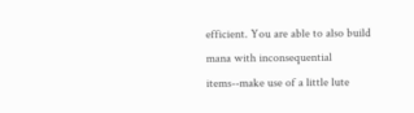efficient. You are able to also build mana with inconsequential items--make use of a little lute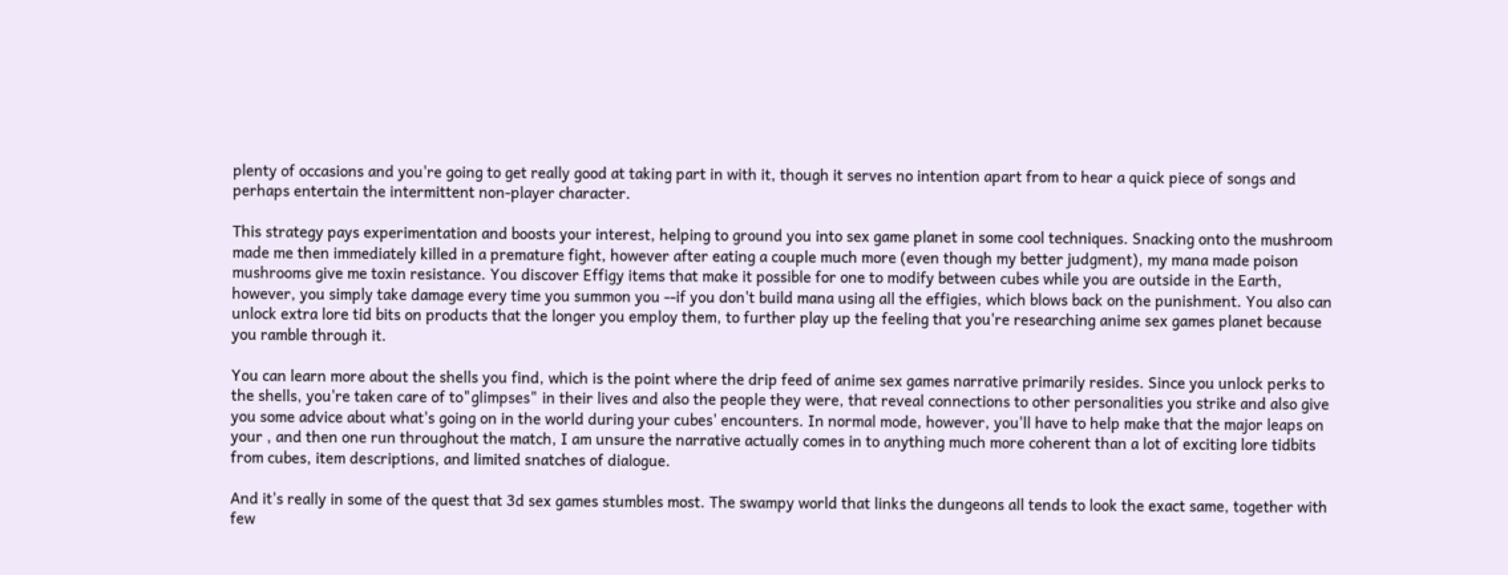plenty of occasions and you're going to get really good at taking part in with it, though it serves no intention apart from to hear a quick piece of songs and perhaps entertain the intermittent non-player character.

This strategy pays experimentation and boosts your interest, helping to ground you into sex game planet in some cool techniques. Snacking onto the mushroom made me then immediately killed in a premature fight, however after eating a couple much more (even though my better judgment), my mana made poison mushrooms give me toxin resistance. You discover Effigy items that make it possible for one to modify between cubes while you are outside in the Earth, however, you simply take damage every time you summon you --if you don't build mana using all the effigies, which blows back on the punishment. You also can unlock extra lore tid bits on products that the longer you employ them, to further play up the feeling that you're researching anime sex games planet because you ramble through it.

You can learn more about the shells you find, which is the point where the drip feed of anime sex games narrative primarily resides. Since you unlock perks to the shells, you're taken care of to"glimpses" in their lives and also the people they were, that reveal connections to other personalities you strike and also give you some advice about what's going on in the world during your cubes' encounters. In normal mode, however, you'll have to help make that the major leaps on your , and then one run throughout the match, I am unsure the narrative actually comes in to anything much more coherent than a lot of exciting lore tidbits from cubes, item descriptions, and limited snatches of dialogue.

And it's really in some of the quest that 3d sex games stumbles most. The swampy world that links the dungeons all tends to look the exact same, together with few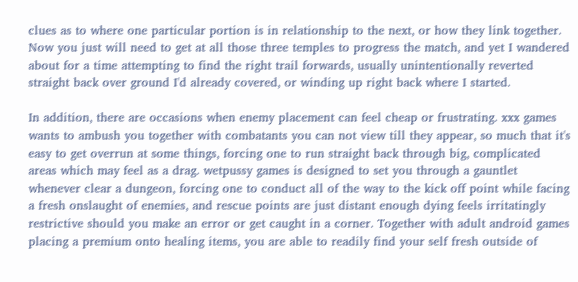clues as to where one particular portion is in relationship to the next, or how they link together. Now you just will need to get at all those three temples to progress the match, and yet I wandered about for a time attempting to find the right trail forwards, usually unintentionally reverted straight back over ground I'd already covered, or winding up right back where I started.

In addition, there are occasions when enemy placement can feel cheap or frustrating. xxx games wants to ambush you together with combatants you can not view till they appear, so much that it's easy to get overrun at some things, forcing one to run straight back through big, complicated areas which may feel as a drag. wetpussy games is designed to set you through a gauntlet whenever clear a dungeon, forcing one to conduct all of the way to the kick off point while facing a fresh onslaught of enemies, and rescue points are just distant enough dying feels irritatingly restrictive should you make an error or get caught in a corner. Together with adult android games placing a premium onto healing items, you are able to readily find your self fresh outside of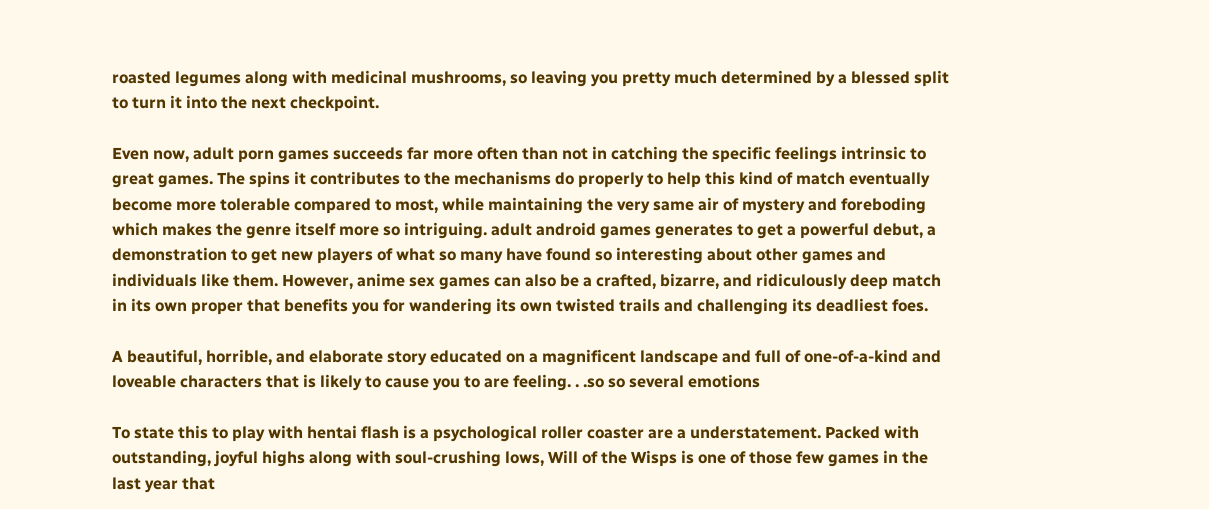roasted legumes along with medicinal mushrooms, so leaving you pretty much determined by a blessed split to turn it into the next checkpoint.

Even now, adult porn games succeeds far more often than not in catching the specific feelings intrinsic to great games. The spins it contributes to the mechanisms do properly to help this kind of match eventually become more tolerable compared to most, while maintaining the very same air of mystery and foreboding which makes the genre itself more so intriguing. adult android games generates to get a powerful debut, a demonstration to get new players of what so many have found so interesting about other games and individuals like them. However, anime sex games can also be a crafted, bizarre, and ridiculously deep match in its own proper that benefits you for wandering its own twisted trails and challenging its deadliest foes.

A beautiful, horrible, and elaborate story educated on a magnificent landscape and full of one-of-a-kind and loveable characters that is likely to cause you to are feeling. . .so so several emotions

To state this to play with hentai flash is a psychological roller coaster are a understatement. Packed with outstanding, joyful highs along with soul-crushing lows, Will of the Wisps is one of those few games in the last year that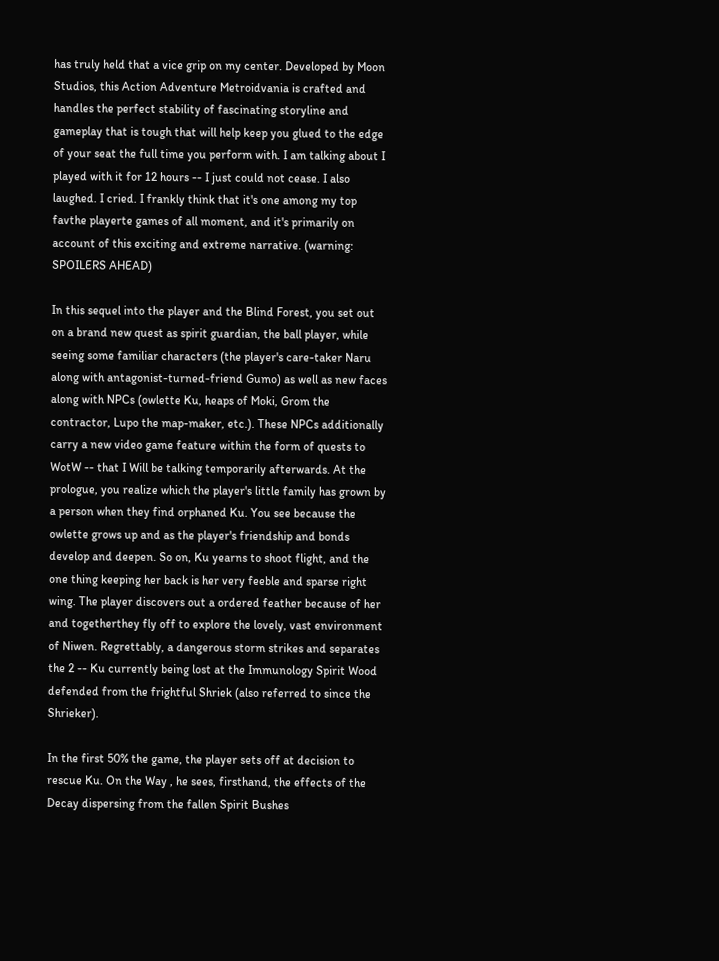has truly held that a vice grip on my center. Developed by Moon Studios, this Action Adventure Metroidvania is crafted and handles the perfect stability of fascinating storyline and gameplay that is tough that will help keep you glued to the edge of your seat the full time you perform with. I am talking about I played with it for 12 hours -- I just could not cease. I also laughed. I cried. I frankly think that it's one among my top favthe playerte games of all moment, and it's primarily on account of this exciting and extreme narrative. (warning: SPOILERS AHEAD)

In this sequel into the player and the Blind Forest, you set out on a brand new quest as spirit guardian, the ball player, while seeing some familiar characters (the player's care-taker Naru along with antagonist-turned-friend Gumo) as well as new faces along with NPCs (owlette Ku, heaps of Moki, Grom the contractor, Lupo the map-maker, etc.). These NPCs additionally carry a new video game feature within the form of quests to WotW -- that I Will be talking temporarily afterwards. At the prologue, you realize which the player's little family has grown by a person when they find orphaned Ku. You see because the owlette grows up and as the player's friendship and bonds develop and deepen. So on, Ku yearns to shoot flight, and the one thing keeping her back is her very feeble and sparse right wing. The player discovers out a ordered feather because of her and togetherthey fly off to explore the lovely, vast environment of Niwen. Regrettably, a dangerous storm strikes and separates the 2 -- Ku currently being lost at the Immunology Spirit Wood defended from the frightful Shriek (also referred to since the Shrieker).

In the first 50% the game, the player sets off at decision to rescue Ku. On the Way , he sees, firsthand, the effects of the Decay dispersing from the fallen Spirit Bushes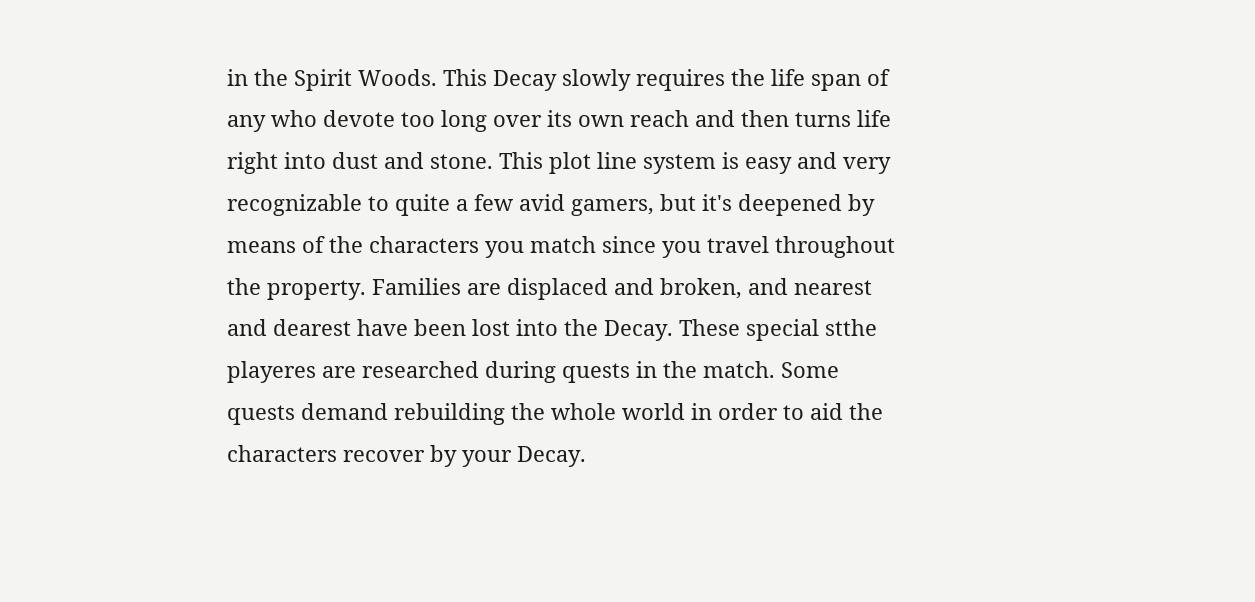in the Spirit Woods. This Decay slowly requires the life span of any who devote too long over its own reach and then turns life right into dust and stone. This plot line system is easy and very recognizable to quite a few avid gamers, but it's deepened by means of the characters you match since you travel throughout the property. Families are displaced and broken, and nearest and dearest have been lost into the Decay. These special stthe playeres are researched during quests in the match. Some quests demand rebuilding the whole world in order to aid the characters recover by your Decay.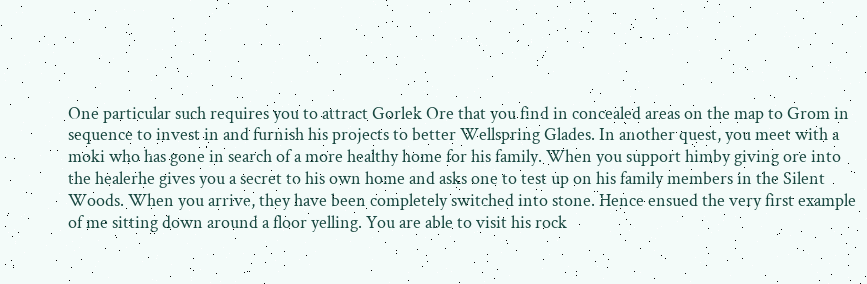One particular such requires you to attract Gorlek Ore that you find in concealed areas on the map to Grom in sequence to invest in and furnish his projects to better Wellspring Glades. In another quest, you meet with a moki who has gone in search of a more healthy home for his family. When you support himby giving ore into the healerhe gives you a secret to his own home and asks one to test up on his family members in the Silent Woods. When you arrive, they have been completely switched into stone. Hence ensued the very first example of me sitting down around a floor yelling. You are able to visit his rock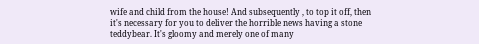wife and child from the house! And subsequently , to top it off, then it's necessary for you to deliver the horrible news having a stone teddybear. It's gloomy and merely one of many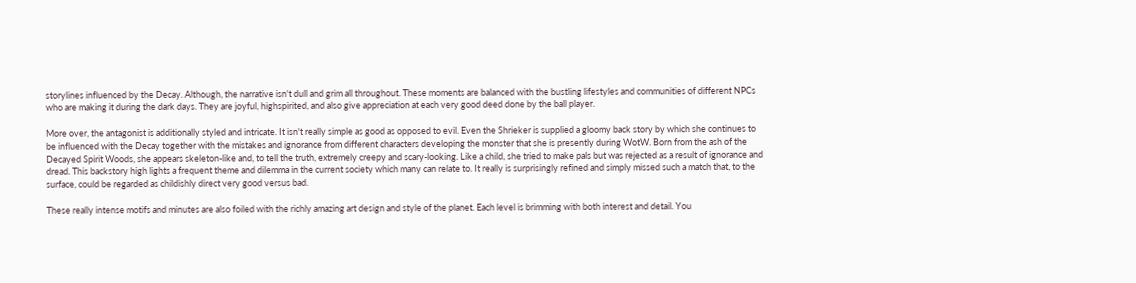storylines influenced by the Decay. Although, the narrative isn't dull and grim all throughout. These moments are balanced with the bustling lifestyles and communities of different NPCs who are making it during the dark days. They are joyful, highspirited, and also give appreciation at each very good deed done by the ball player.

More over, the antagonist is additionally styled and intricate. It isn't really simple as good as opposed to evil. Even the Shrieker is supplied a gloomy back story by which she continues to be influenced with the Decay together with the mistakes and ignorance from different characters developing the monster that she is presently during WotW. Born from the ash of the Decayed Spirit Woods, she appears skeleton-like and, to tell the truth, extremely creepy and scary-looking. Like a child, she tried to make pals but was rejected as a result of ignorance and dread. This backstory high lights a frequent theme and dilemma in the current society which many can relate to. It really is surprisingly refined and simply missed such a match that, to the surface, could be regarded as childishly direct very good versus bad.

These really intense motifs and minutes are also foiled with the richly amazing art design and style of the planet. Each level is brimming with both interest and detail. You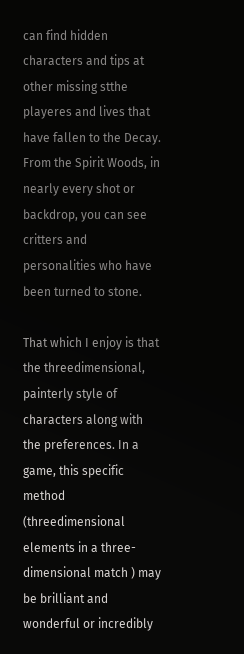can find hidden characters and tips at other missing stthe playeres and lives that have fallen to the Decay. From the Spirit Woods, in nearly every shot or backdrop, you can see critters and personalities who have been turned to stone.

That which I enjoy is that the threedimensional, painterly style of characters along with the preferences. In a game, this specific method (threedimensional elements in a three-dimensional match ) may be brilliant and wonderful or incredibly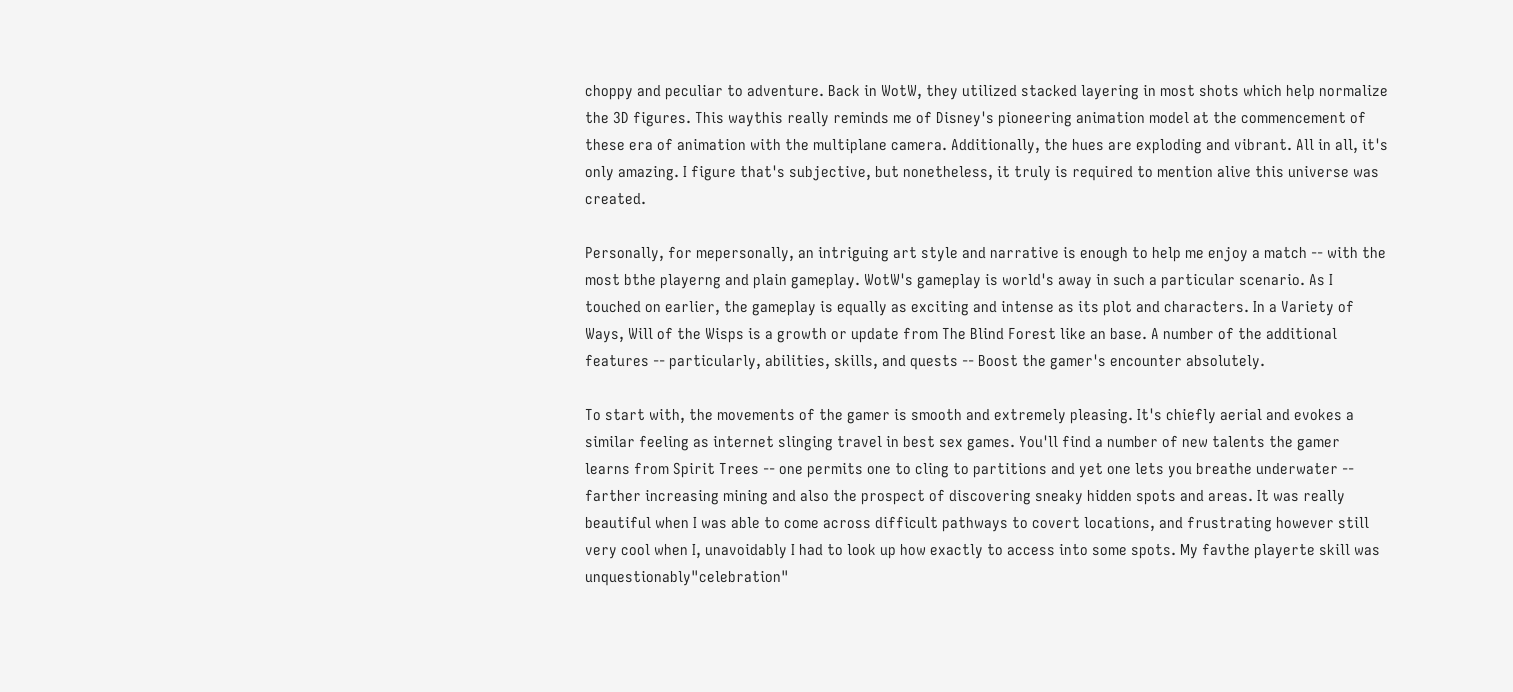choppy and peculiar to adventure. Back in WotW, they utilized stacked layering in most shots which help normalize the 3D figures. This waythis really reminds me of Disney's pioneering animation model at the commencement of these era of animation with the multiplane camera. Additionally, the hues are exploding and vibrant. All in all, it's only amazing. I figure that's subjective, but nonetheless, it truly is required to mention alive this universe was created.

Personally, for mepersonally, an intriguing art style and narrative is enough to help me enjoy a match -- with the most bthe playerng and plain gameplay. WotW's gameplay is world's away in such a particular scenario. As I touched on earlier, the gameplay is equally as exciting and intense as its plot and characters. In a Variety of Ways, Will of the Wisps is a growth or update from The Blind Forest like an base. A number of the additional features -- particularly, abilities, skills, and quests -- Boost the gamer's encounter absolutely.

To start with, the movements of the gamer is smooth and extremely pleasing. It's chiefly aerial and evokes a similar feeling as internet slinging travel in best sex games. You'll find a number of new talents the gamer learns from Spirit Trees -- one permits one to cling to partitions and yet one lets you breathe underwater -- farther increasing mining and also the prospect of discovering sneaky hidden spots and areas. It was really beautiful when I was able to come across difficult pathways to covert locations, and frustrating however still very cool when I, unavoidably I had to look up how exactly to access into some spots. My favthe playerte skill was unquestionably"celebration"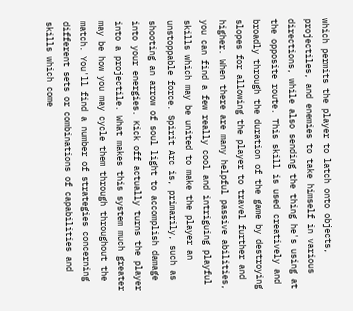which permits the player to latch onto objects, projectiles, and enemies to take himself in various directions, while also sending the thing he's using at the opposite route. This skill is used creatively and broadly through the duration of the game by destroying slopes for allowing the player to travel further and higher. When there are many helpful passive abilities, you can find a few really cool and intriguing playful skills which may be united to make the player an unstoppable force. Spirit Arc is, primarily, such as shooting an arrow of soul light to accomplish damage into your energies. Kick off actually turns the player into a projectile. What makes this system much greater may be how you may cycle them through throughout the match. You'll find a number of strategies concerning different sets or combinations of capabilities and skills which come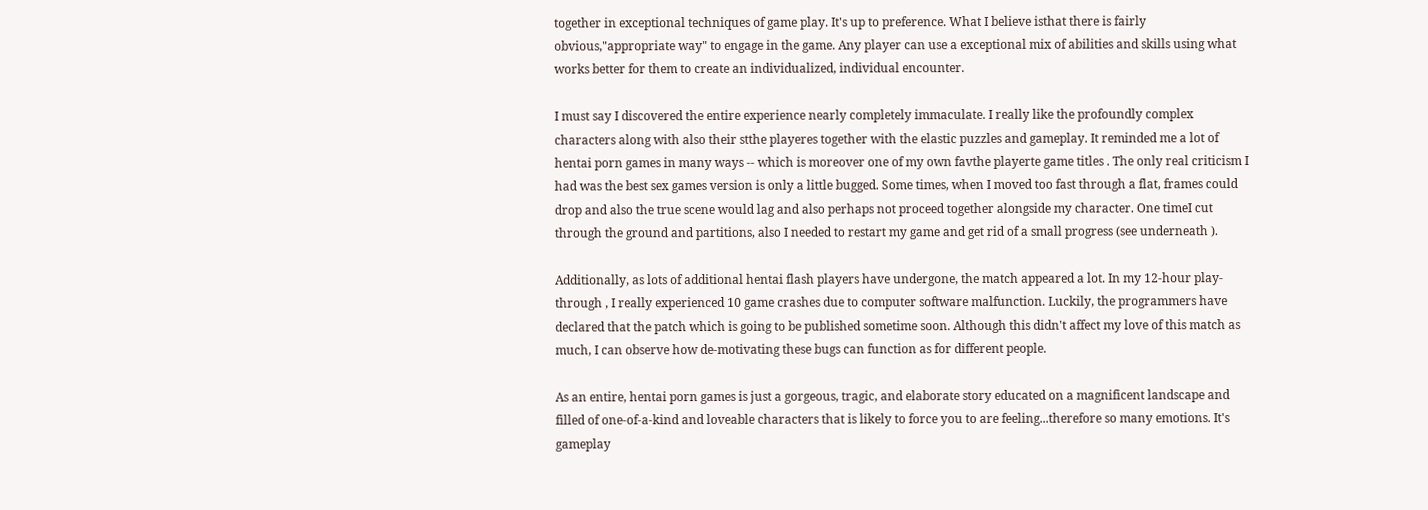together in exceptional techniques of game play. It's up to preference. What I believe isthat there is fairly obvious,"appropriate way" to engage in the game. Any player can use a exceptional mix of abilities and skills using what works better for them to create an individualized, individual encounter.

I must say I discovered the entire experience nearly completely immaculate. I really like the profoundly complex characters along with also their stthe playeres together with the elastic puzzles and gameplay. It reminded me a lot of hentai porn games in many ways -- which is moreover one of my own favthe playerte game titles . The only real criticism I had was the best sex games version is only a little bugged. Some times, when I moved too fast through a flat, frames could drop and also the true scene would lag and also perhaps not proceed together alongside my character. One timeI cut through the ground and partitions, also I needed to restart my game and get rid of a small progress (see underneath ).

Additionally, as lots of additional hentai flash players have undergone, the match appeared a lot. In my 12-hour play-through , I really experienced 10 game crashes due to computer software malfunction. Luckily, the programmers have declared that the patch which is going to be published sometime soon. Although this didn't affect my love of this match as much, I can observe how de-motivating these bugs can function as for different people.

As an entire, hentai porn games is just a gorgeous, tragic, and elaborate story educated on a magnificent landscape and filled of one-of-a-kind and loveable characters that is likely to force you to are feeling...therefore so many emotions. It's gameplay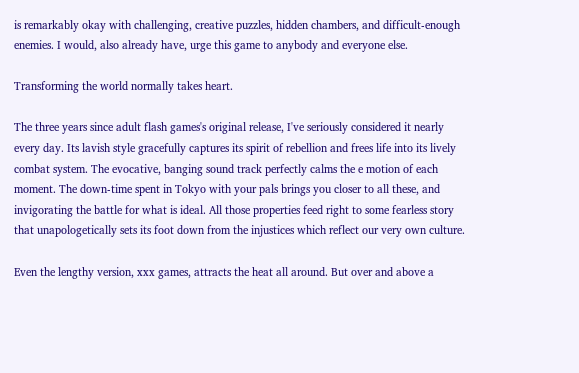is remarkably okay with challenging, creative puzzles, hidden chambers, and difficult-enough enemies. I would, also already have, urge this game to anybody and everyone else.

Transforming the world normally takes heart.

The three years since adult flash games's original release, I've seriously considered it nearly every day. Its lavish style gracefully captures its spirit of rebellion and frees life into its lively combat system. The evocative, banging sound track perfectly calms the e motion of each moment. The down-time spent in Tokyo with your pals brings you closer to all these, and invigorating the battle for what is ideal. All those properties feed right to some fearless story that unapologetically sets its foot down from the injustices which reflect our very own culture.

Even the lengthy version, xxx games, attracts the heat all around. But over and above a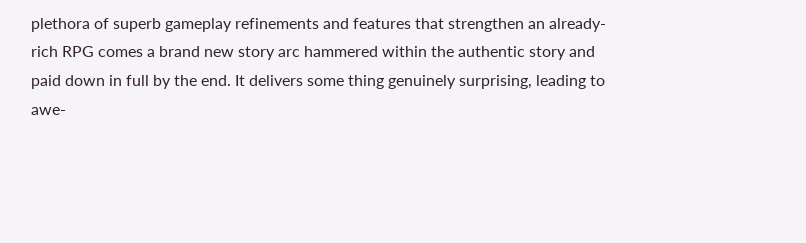plethora of superb gameplay refinements and features that strengthen an already-rich RPG comes a brand new story arc hammered within the authentic story and paid down in full by the end. It delivers some thing genuinely surprising, leading to awe-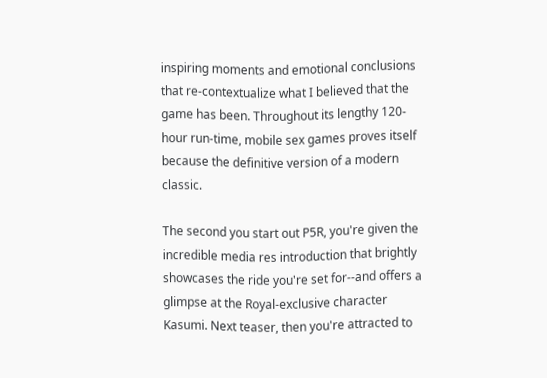inspiring moments and emotional conclusions that re-contextualize what I believed that the game has been. Throughout its lengthy 120-hour run-time, mobile sex games proves itself because the definitive version of a modern classic.

The second you start out P5R, you're given the incredible media res introduction that brightly showcases the ride you're set for--and offers a glimpse at the Royal-exclusive character Kasumi. Next teaser, then you're attracted to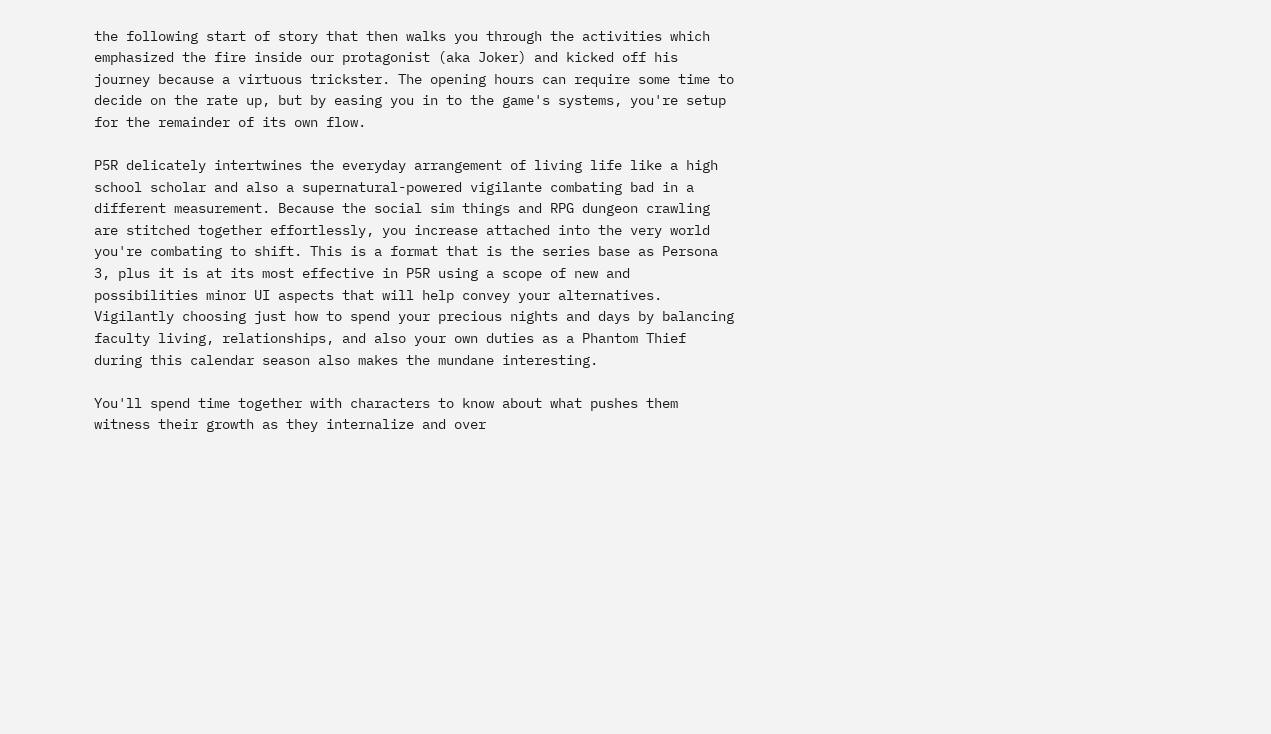the following start of story that then walks you through the activities which emphasized the fire inside our protagonist (aka Joker) and kicked off his journey because a virtuous trickster. The opening hours can require some time to decide on the rate up, but by easing you in to the game's systems, you're setup for the remainder of its own flow.

P5R delicately intertwines the everyday arrangement of living life like a high school scholar and also a supernatural-powered vigilante combating bad in a different measurement. Because the social sim things and RPG dungeon crawling are stitched together effortlessly, you increase attached into the very world you're combating to shift. This is a format that is the series base as Persona 3, plus it is at its most effective in P5R using a scope of new and possibilities minor UI aspects that will help convey your alternatives. Vigilantly choosing just how to spend your precious nights and days by balancing faculty living, relationships, and also your own duties as a Phantom Thief during this calendar season also makes the mundane interesting.

You'll spend time together with characters to know about what pushes them witness their growth as they internalize and over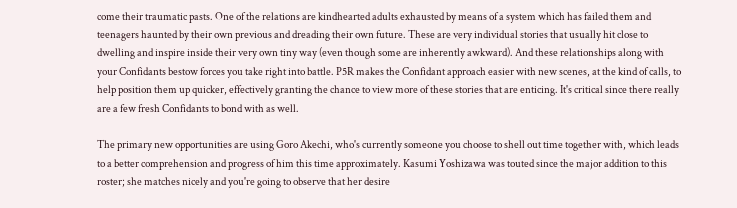come their traumatic pasts. One of the relations are kindhearted adults exhausted by means of a system which has failed them and teenagers haunted by their own previous and dreading their own future. These are very individual stories that usually hit close to dwelling and inspire inside their very own tiny way (even though some are inherently awkward). And these relationships along with your Confidants bestow forces you take right into battle. P5R makes the Confidant approach easier with new scenes, at the kind of calls, to help position them up quicker, effectively granting the chance to view more of these stories that are enticing. It's critical since there really are a few fresh Confidants to bond with as well.

The primary new opportunities are using Goro Akechi, who's currently someone you choose to shell out time together with, which leads to a better comprehension and progress of him this time approximately. Kasumi Yoshizawa was touted since the major addition to this roster; she matches nicely and you're going to observe that her desire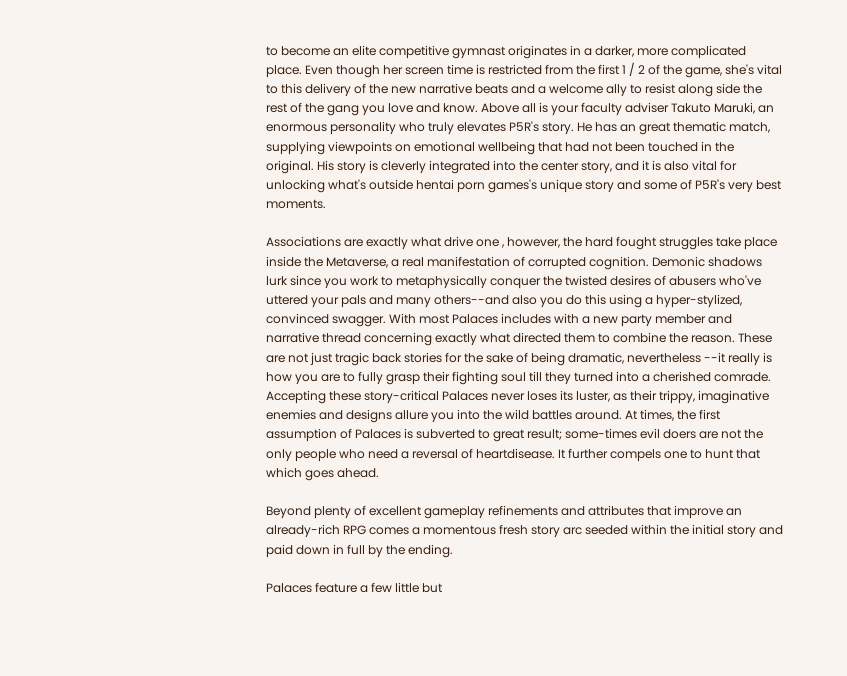to become an elite competitive gymnast originates in a darker, more complicated place. Even though her screen time is restricted from the first 1 / 2 of the game, she's vital to this delivery of the new narrative beats and a welcome ally to resist along side the rest of the gang you love and know. Above all is your faculty adviser Takuto Maruki, an enormous personality who truly elevates P5R's story. He has an great thematic match, supplying viewpoints on emotional wellbeing that had not been touched in the original. His story is cleverly integrated into the center story, and it is also vital for unlocking what's outside hentai porn games's unique story and some of P5R's very best moments.

Associations are exactly what drive one , however, the hard fought struggles take place inside the Metaverse, a real manifestation of corrupted cognition. Demonic shadows lurk since you work to metaphysically conquer the twisted desires of abusers who've uttered your pals and many others--and also you do this using a hyper-stylized, convinced swagger. With most Palaces includes with a new party member and narrative thread concerning exactly what directed them to combine the reason. These are not just tragic back stories for the sake of being dramatic, nevertheless --it really is how you are to fully grasp their fighting soul till they turned into a cherished comrade. Accepting these story-critical Palaces never loses its luster, as their trippy, imaginative enemies and designs allure you into the wild battles around. At times, the first assumption of Palaces is subverted to great result; some-times evil doers are not the only people who need a reversal of heartdisease. It further compels one to hunt that which goes ahead.

Beyond plenty of excellent gameplay refinements and attributes that improve an already-rich RPG comes a momentous fresh story arc seeded within the initial story and paid down in full by the ending.

Palaces feature a few little but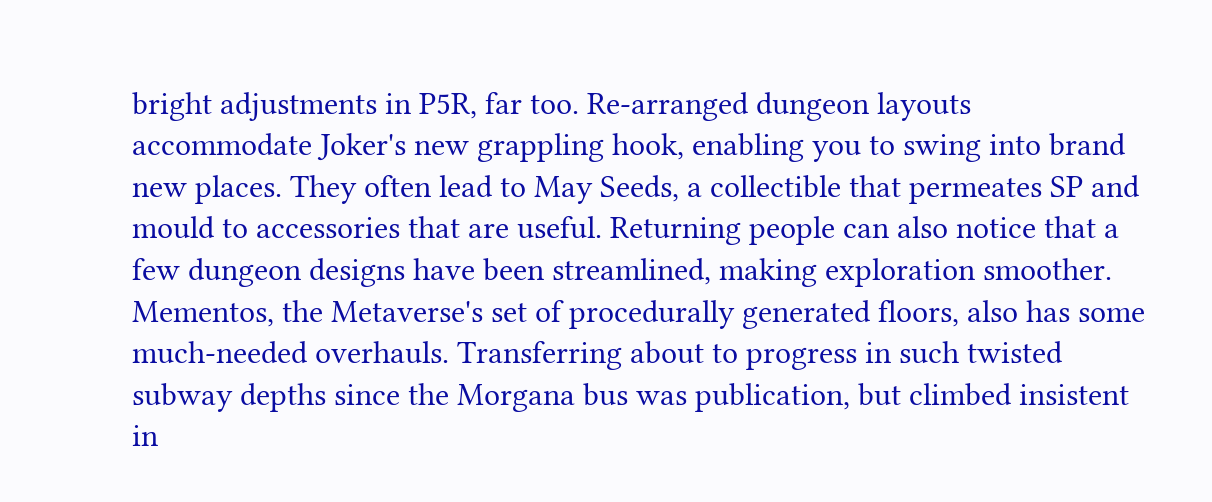bright adjustments in P5R, far too. Re-arranged dungeon layouts accommodate Joker's new grappling hook, enabling you to swing into brand new places. They often lead to May Seeds, a collectible that permeates SP and mould to accessories that are useful. Returning people can also notice that a few dungeon designs have been streamlined, making exploration smoother. Mementos, the Metaverse's set of procedurally generated floors, also has some much-needed overhauls. Transferring about to progress in such twisted subway depths since the Morgana bus was publication, but climbed insistent in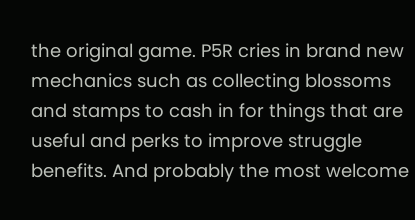the original game. P5R cries in brand new mechanics such as collecting blossoms and stamps to cash in for things that are useful and perks to improve struggle benefits. And probably the most welcome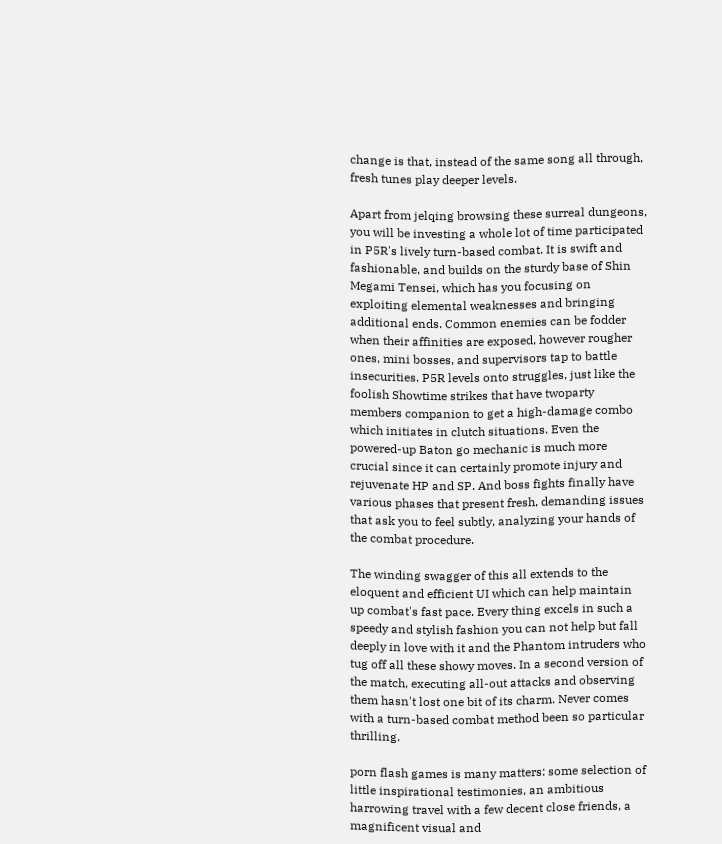change is that, instead of the same song all through, fresh tunes play deeper levels.

Apart from jelqing browsing these surreal dungeons, you will be investing a whole lot of time participated in P5R's lively turn-based combat. It is swift and fashionable, and builds on the sturdy base of Shin Megami Tensei, which has you focusing on exploiting elemental weaknesses and bringing additional ends. Common enemies can be fodder when their affinities are exposed, however rougher ones, mini bosses, and supervisors tap to battle insecurities. P5R levels onto struggles, just like the foolish Showtime strikes that have twoparty members companion to get a high-damage combo which initiates in clutch situations. Even the powered-up Baton go mechanic is much more crucial since it can certainly promote injury and rejuvenate HP and SP. And boss fights finally have various phases that present fresh, demanding issues that ask you to feel subtly, analyzing your hands of the combat procedure.

The winding swagger of this all extends to the eloquent and efficient UI which can help maintain up combat's fast pace. Every thing excels in such a speedy and stylish fashion you can not help but fall deeply in love with it and the Phantom intruders who tug off all these showy moves. In a second version of the match, executing all-out attacks and observing them hasn't lost one bit of its charm. Never comes with a turn-based combat method been so particular thrilling.

porn flash games is many matters: some selection of little inspirational testimonies, an ambitious harrowing travel with a few decent close friends, a magnificent visual and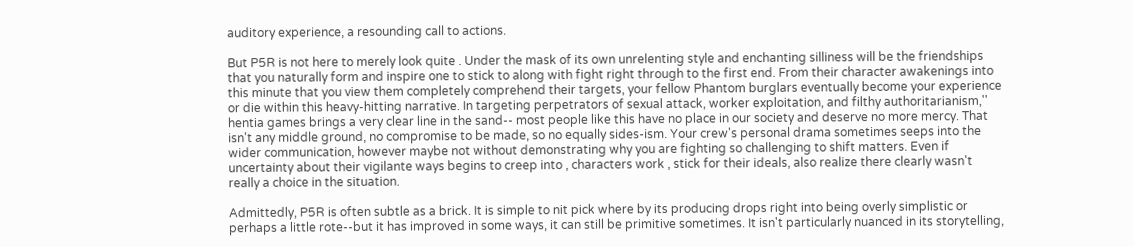auditory experience, a resounding call to actions.

But P5R is not here to merely look quite . Under the mask of its own unrelenting style and enchanting silliness will be the friendships that you naturally form and inspire one to stick to along with fight right through to the first end. From their character awakenings into this minute that you view them completely comprehend their targets, your fellow Phantom burglars eventually become your experience or die within this heavy-hitting narrative. In targeting perpetrators of sexual attack, worker exploitation, and filthy authoritarianism,'' hentia games brings a very clear line in the sand-- most people like this have no place in our society and deserve no more mercy. That isn't any middle ground, no compromise to be made, so no equally sides-ism. Your crew's personal drama sometimes seeps into the wider communication, however maybe not without demonstrating why you are fighting so challenging to shift matters. Even if uncertainty about their vigilante ways begins to creep into , characters work , stick for their ideals, also realize there clearly wasn't really a choice in the situation.

Admittedly, P5R is often subtle as a brick. It is simple to nit pick where by its producing drops right into being overly simplistic or perhaps a little rote--but it has improved in some ways, it can still be primitive sometimes. It isn't particularly nuanced in its storytelling,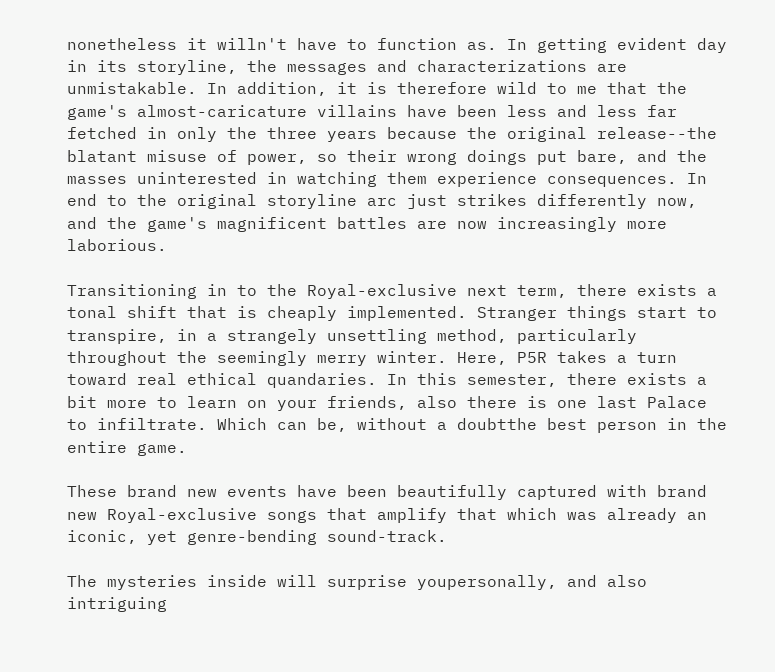nonetheless it willn't have to function as. In getting evident day in its storyline, the messages and characterizations are unmistakable. In addition, it is therefore wild to me that the game's almost-caricature villains have been less and less far fetched in only the three years because the original release--the blatant misuse of power, so their wrong doings put bare, and the masses uninterested in watching them experience consequences. In end to the original storyline arc just strikes differently now, and the game's magnificent battles are now increasingly more laborious.

Transitioning in to the Royal-exclusive next term, there exists a tonal shift that is cheaply implemented. Stranger things start to transpire, in a strangely unsettling method, particularly throughout the seemingly merry winter. Here, P5R takes a turn toward real ethical quandaries. In this semester, there exists a bit more to learn on your friends, also there is one last Palace to infiltrate. Which can be, without a doubtthe best person in the entire game.

These brand new events have been beautifully captured with brand new Royal-exclusive songs that amplify that which was already an iconic, yet genre-bending sound-track.

The mysteries inside will surprise youpersonally, and also intriguing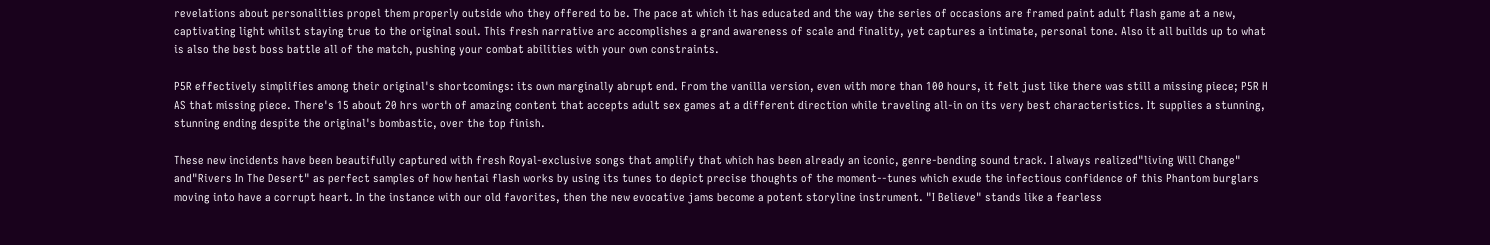revelations about personalities propel them properly outside who they offered to be. The pace at which it has educated and the way the series of occasions are framed paint adult flash game at a new, captivating light whilst staying true to the original soul. This fresh narrative arc accomplishes a grand awareness of scale and finality, yet captures a intimate, personal tone. Also it all builds up to what is also the best boss battle all of the match, pushing your combat abilities with your own constraints.

P5R effectively simplifies among their original's shortcomings: its own marginally abrupt end. From the vanilla version, even with more than 100 hours, it felt just like there was still a missing piece; P5R H AS that missing piece. There's 15 about 20 hrs worth of amazing content that accepts adult sex games at a different direction while traveling all-in on its very best characteristics. It supplies a stunning, stunning ending despite the original's bombastic, over the top finish.

These new incidents have been beautifully captured with fresh Royal-exclusive songs that amplify that which has been already an iconic, genre-bending sound track. I always realized"living Will Change" and"Rivers In The Desert" as perfect samples of how hentai flash works by using its tunes to depict precise thoughts of the moment--tunes which exude the infectious confidence of this Phantom burglars moving into have a corrupt heart. In the instance with our old favorites, then the new evocative jams become a potent storyline instrument. "I Believe" stands like a fearless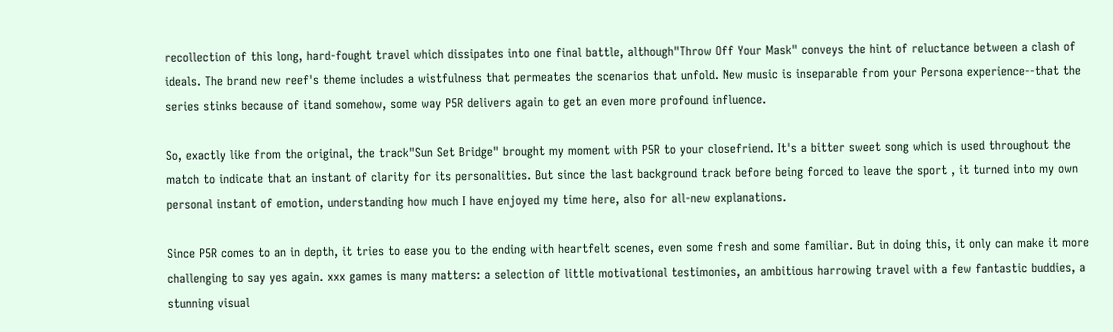recollection of this long, hard-fought travel which dissipates into one final battle, although"Throw Off Your Mask" conveys the hint of reluctance between a clash of ideals. The brand new reef's theme includes a wistfulness that permeates the scenarios that unfold. New music is inseparable from your Persona experience--that the series stinks because of itand somehow, some way P5R delivers again to get an even more profound influence.

So, exactly like from the original, the track"Sun Set Bridge" brought my moment with P5R to your closefriend. It's a bitter sweet song which is used throughout the match to indicate that an instant of clarity for its personalities. But since the last background track before being forced to leave the sport , it turned into my own personal instant of emotion, understanding how much I have enjoyed my time here, also for all-new explanations.

Since P5R comes to an in depth, it tries to ease you to the ending with heartfelt scenes, even some fresh and some familiar. But in doing this, it only can make it more challenging to say yes again. xxx games is many matters: a selection of little motivational testimonies, an ambitious harrowing travel with a few fantastic buddies, a stunning visual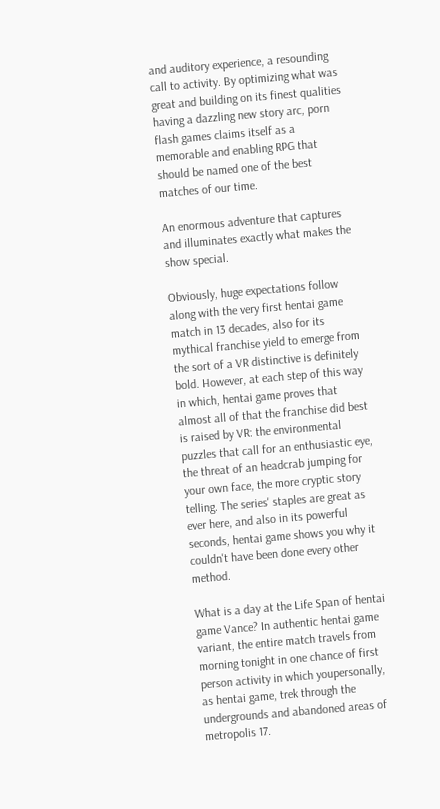and auditory experience, a resounding call to activity. By optimizing what was great and building on its finest qualities having a dazzling new story arc, porn flash games claims itself as a memorable and enabling RPG that should be named one of the best matches of our time.

An enormous adventure that captures and illuminates exactly what makes the show special.

Obviously, huge expectations follow along with the very first hentai game match in 13 decades, also for its mythical franchise yield to emerge from the sort of a VR distinctive is definitely bold. However, at each step of this way in which, hentai game proves that almost all of that the franchise did best is raised by VR: the environmental puzzles that call for an enthusiastic eye, the threat of an headcrab jumping for your own face, the more cryptic story telling. The series' staples are great as ever here, and also in its powerful seconds, hentai game shows you why it couldn't have been done every other method.

What is a day at the Life Span of hentai game Vance? In authentic hentai game variant, the entire match travels from morning tonight in one chance of first person activity in which youpersonally, as hentai game, trek through the undergrounds and abandoned areas of metropolis 17.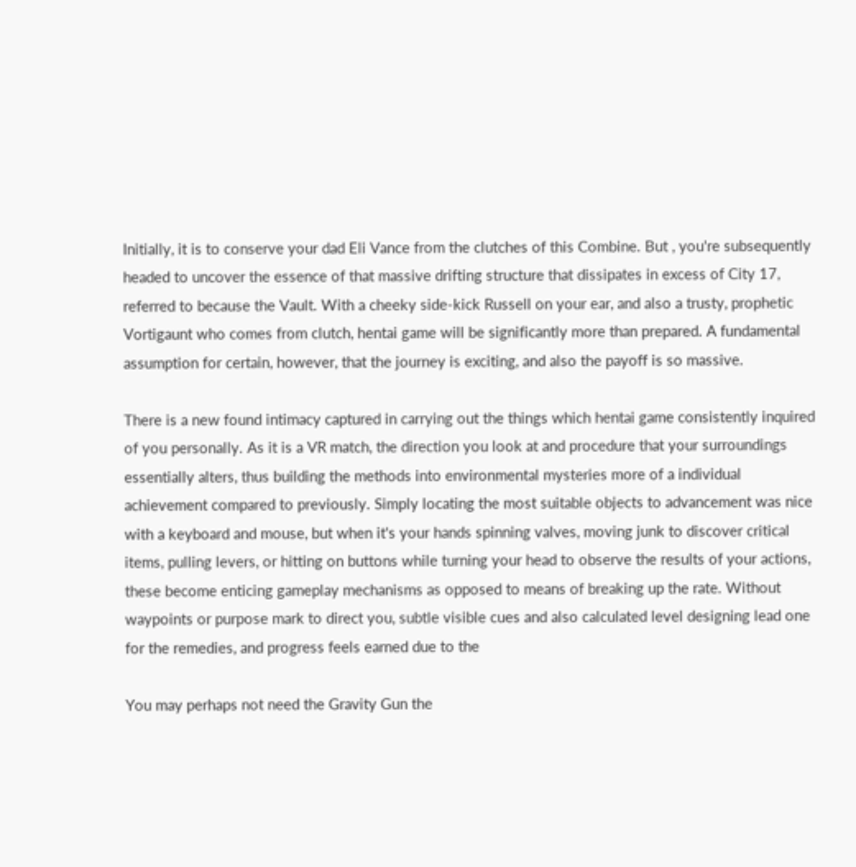Initially, it is to conserve your dad Eli Vance from the clutches of this Combine. But , you're subsequently headed to uncover the essence of that massive drifting structure that dissipates in excess of City 17, referred to because the Vault. With a cheeky side-kick Russell on your ear, and also a trusty, prophetic Vortigaunt who comes from clutch, hentai game will be significantly more than prepared. A fundamental assumption for certain, however, that the journey is exciting, and also the payoff is so massive.

There is a new found intimacy captured in carrying out the things which hentai game consistently inquired of you personally. As it is a VR match, the direction you look at and procedure that your surroundings essentially alters, thus building the methods into environmental mysteries more of a individual achievement compared to previously. Simply locating the most suitable objects to advancement was nice with a keyboard and mouse, but when it's your hands spinning valves, moving junk to discover critical items, pulling levers, or hitting on buttons while turning your head to observe the results of your actions, these become enticing gameplay mechanisms as opposed to means of breaking up the rate. Without waypoints or purpose mark to direct you, subtle visible cues and also calculated level designing lead one for the remedies, and progress feels earned due to the

You may perhaps not need the Gravity Gun the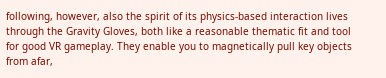following, however, also the spirit of its physics-based interaction lives through the Gravity Gloves, both like a reasonable thematic fit and tool for good VR gameplay. They enable you to magnetically pull key objects from afar,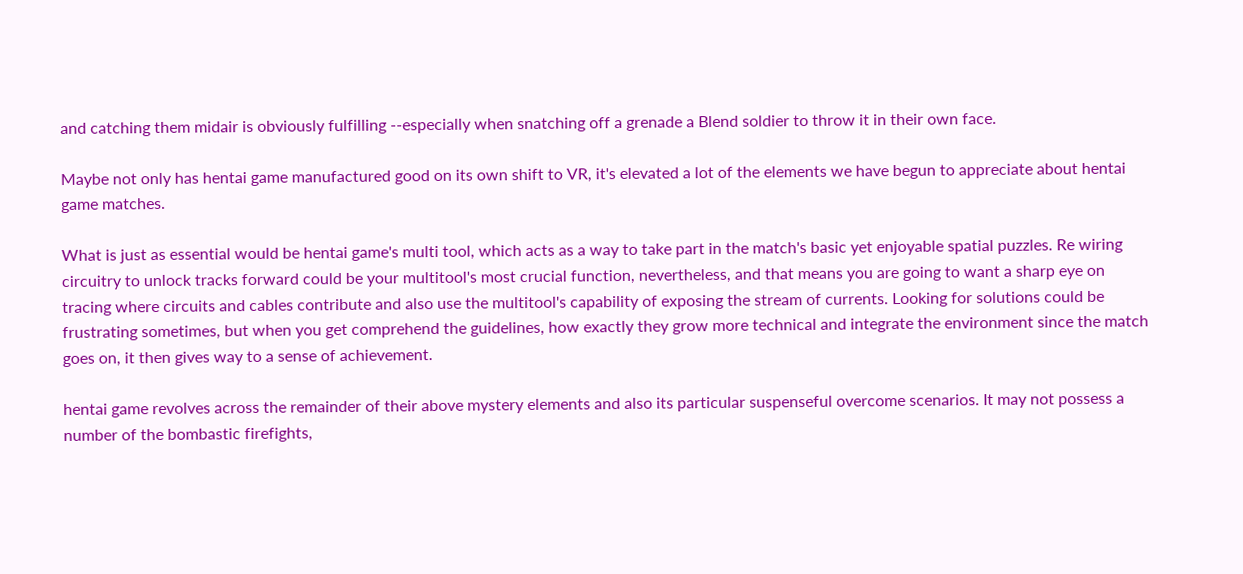and catching them midair is obviously fulfilling --especially when snatching off a grenade a Blend soldier to throw it in their own face.

Maybe not only has hentai game manufactured good on its own shift to VR, it's elevated a lot of the elements we have begun to appreciate about hentai game matches.

What is just as essential would be hentai game's multi tool, which acts as a way to take part in the match's basic yet enjoyable spatial puzzles. Re wiring circuitry to unlock tracks forward could be your multitool's most crucial function, nevertheless, and that means you are going to want a sharp eye on tracing where circuits and cables contribute and also use the multitool's capability of exposing the stream of currents. Looking for solutions could be frustrating sometimes, but when you get comprehend the guidelines, how exactly they grow more technical and integrate the environment since the match goes on, it then gives way to a sense of achievement.

hentai game revolves across the remainder of their above mystery elements and also its particular suspenseful overcome scenarios. It may not possess a number of the bombastic firefights,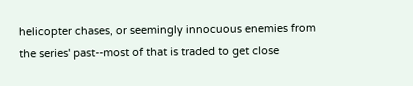helicopter chases, or seemingly innocuous enemies from the series' past--most of that is traded to get close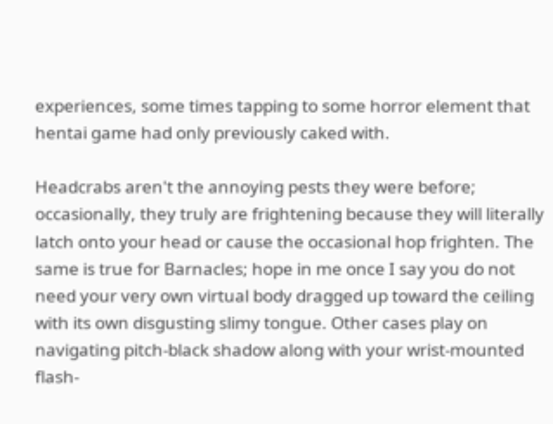experiences, some times tapping to some horror element that hentai game had only previously caked with.

Headcrabs aren't the annoying pests they were before; occasionally, they truly are frightening because they will literally latch onto your head or cause the occasional hop frighten. The same is true for Barnacles; hope in me once I say you do not need your very own virtual body dragged up toward the ceiling with its own disgusting slimy tongue. Other cases play on navigating pitch-black shadow along with your wrist-mounted flash-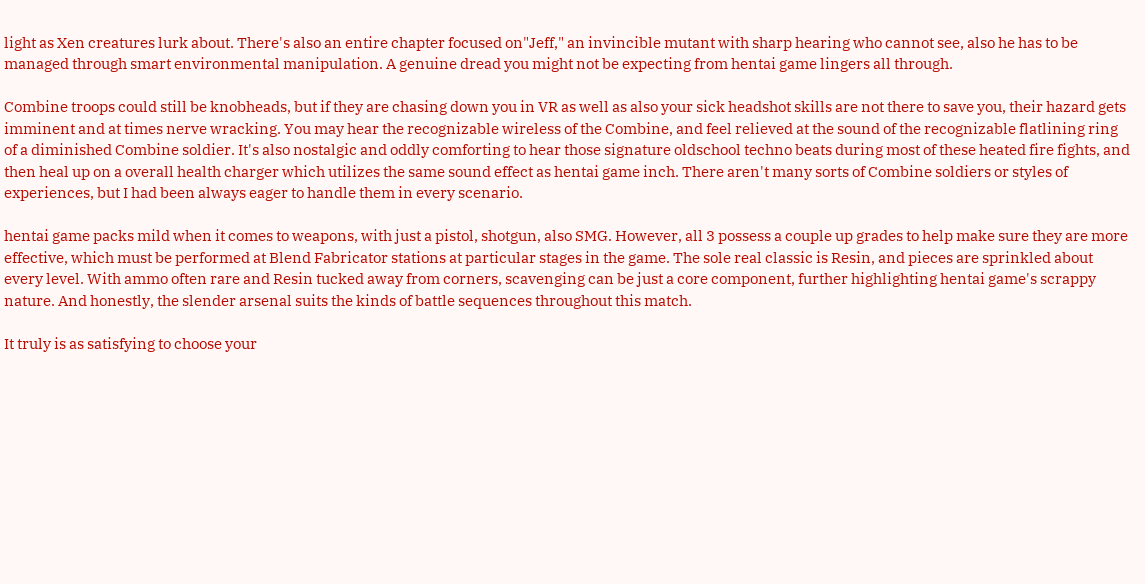light as Xen creatures lurk about. There's also an entire chapter focused on"Jeff," an invincible mutant with sharp hearing who cannot see, also he has to be managed through smart environmental manipulation. A genuine dread you might not be expecting from hentai game lingers all through.

Combine troops could still be knobheads, but if they are chasing down you in VR as well as also your sick headshot skills are not there to save you, their hazard gets imminent and at times nerve wracking. You may hear the recognizable wireless of the Combine, and feel relieved at the sound of the recognizable flatlining ring of a diminished Combine soldier. It's also nostalgic and oddly comforting to hear those signature oldschool techno beats during most of these heated fire fights, and then heal up on a overall health charger which utilizes the same sound effect as hentai game inch. There aren't many sorts of Combine soldiers or styles of experiences, but I had been always eager to handle them in every scenario.

hentai game packs mild when it comes to weapons, with just a pistol, shotgun, also SMG. However, all 3 possess a couple up grades to help make sure they are more effective, which must be performed at Blend Fabricator stations at particular stages in the game. The sole real classic is Resin, and pieces are sprinkled about every level. With ammo often rare and Resin tucked away from corners, scavenging can be just a core component, further highlighting hentai game's scrappy nature. And honestly, the slender arsenal suits the kinds of battle sequences throughout this match.

It truly is as satisfying to choose your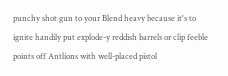punchy shot gun to your Blend heavy because it's to ignite handily put explode-y reddish barrels or clip feeble points off Antlions with well-placed pistol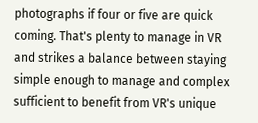photographs if four or five are quick coming. That's plenty to manage in VR and strikes a balance between staying simple enough to manage and complex sufficient to benefit from VR's unique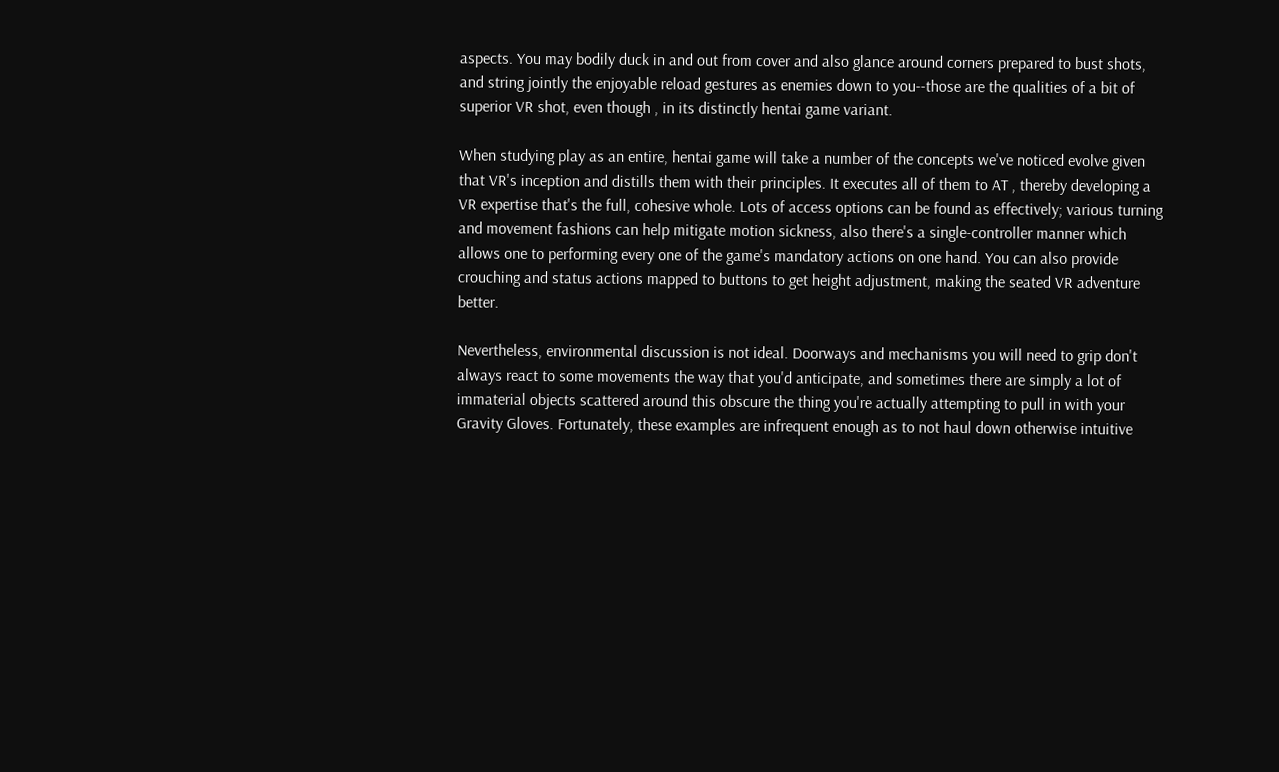aspects. You may bodily duck in and out from cover and also glance around corners prepared to bust shots, and string jointly the enjoyable reload gestures as enemies down to you--those are the qualities of a bit of superior VR shot, even though , in its distinctly hentai game variant.

When studying play as an entire, hentai game will take a number of the concepts we've noticed evolve given that VR's inception and distills them with their principles. It executes all of them to AT , thereby developing a VR expertise that's the full, cohesive whole. Lots of access options can be found as effectively; various turning and movement fashions can help mitigate motion sickness, also there's a single-controller manner which allows one to performing every one of the game's mandatory actions on one hand. You can also provide crouching and status actions mapped to buttons to get height adjustment, making the seated VR adventure better.

Nevertheless, environmental discussion is not ideal. Doorways and mechanisms you will need to grip don't always react to some movements the way that you'd anticipate, and sometimes there are simply a lot of immaterial objects scattered around this obscure the thing you're actually attempting to pull in with your Gravity Gloves. Fortunately, these examples are infrequent enough as to not haul down otherwise intuitive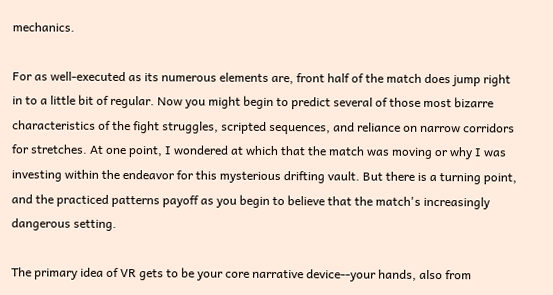mechanics.

For as well-executed as its numerous elements are, front half of the match does jump right in to a little bit of regular. Now you might begin to predict several of those most bizarre characteristics of the fight struggles, scripted sequences, and reliance on narrow corridors for stretches. At one point, I wondered at which that the match was moving or why I was investing within the endeavor for this mysterious drifting vault. But there is a turning point, and the practiced patterns payoff as you begin to believe that the match's increasingly dangerous setting.

The primary idea of VR gets to be your core narrative device--your hands, also from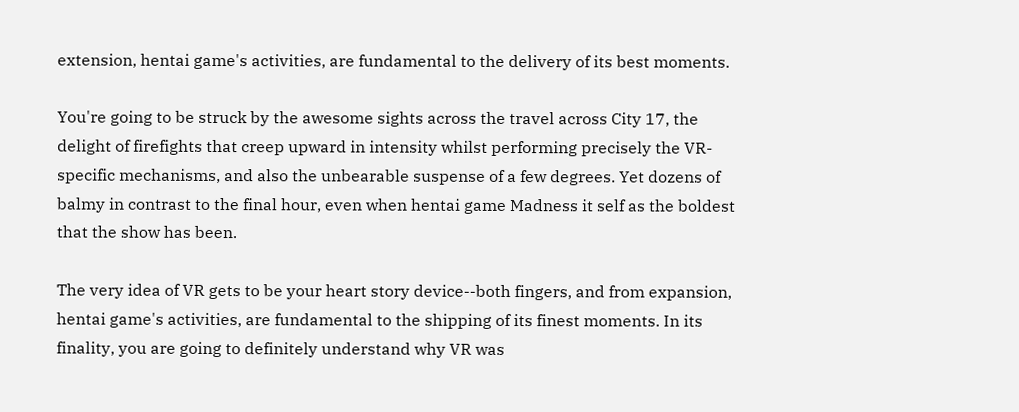extension, hentai game's activities, are fundamental to the delivery of its best moments.

You're going to be struck by the awesome sights across the travel across City 17, the delight of firefights that creep upward in intensity whilst performing precisely the VR-specific mechanisms, and also the unbearable suspense of a few degrees. Yet dozens of balmy in contrast to the final hour, even when hentai game Madness it self as the boldest that the show has been.

The very idea of VR gets to be your heart story device--both fingers, and from expansion, hentai game's activities, are fundamental to the shipping of its finest moments. In its finality, you are going to definitely understand why VR was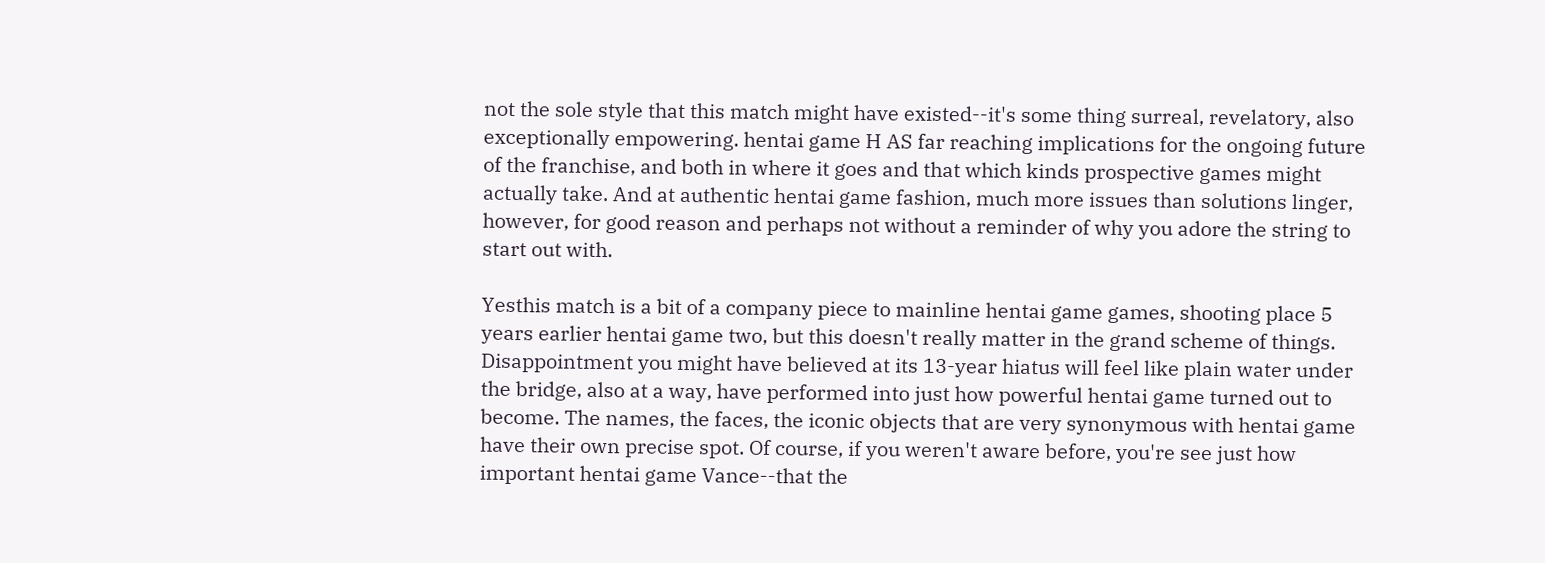not the sole style that this match might have existed--it's some thing surreal, revelatory, also exceptionally empowering. hentai game H AS far reaching implications for the ongoing future of the franchise, and both in where it goes and that which kinds prospective games might actually take. And at authentic hentai game fashion, much more issues than solutions linger, however, for good reason and perhaps not without a reminder of why you adore the string to start out with.

Yesthis match is a bit of a company piece to mainline hentai game games, shooting place 5 years earlier hentai game two, but this doesn't really matter in the grand scheme of things. Disappointment you might have believed at its 13-year hiatus will feel like plain water under the bridge, also at a way, have performed into just how powerful hentai game turned out to become. The names, the faces, the iconic objects that are very synonymous with hentai game have their own precise spot. Of course, if you weren't aware before, you're see just how important hentai game Vance--that the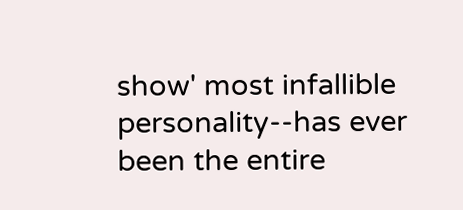show' most infallible personality--has ever been the entire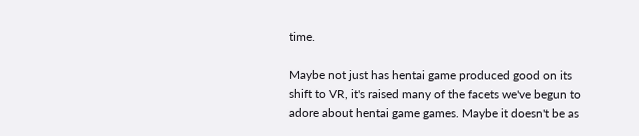time.

Maybe not just has hentai game produced good on its shift to VR, it's raised many of the facets we've begun to adore about hentai game games. Maybe it doesn't be as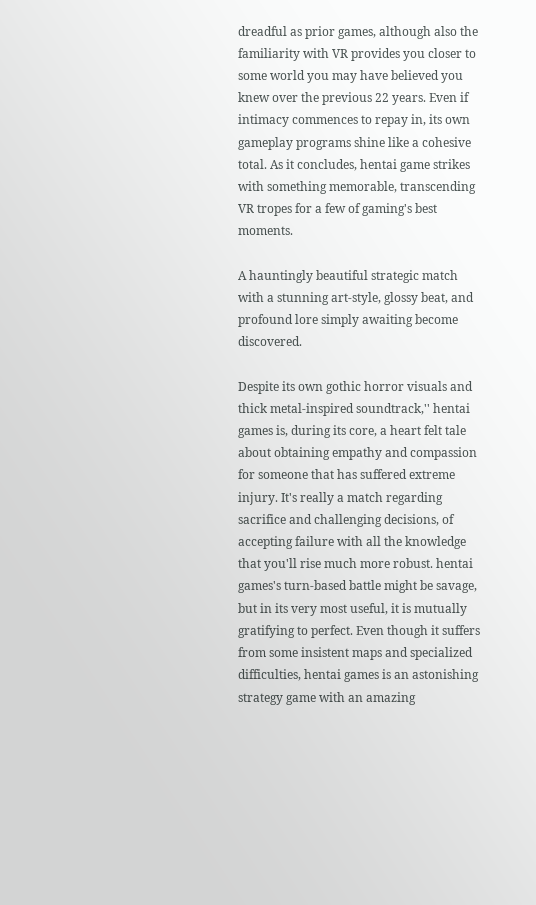dreadful as prior games, although also the familiarity with VR provides you closer to some world you may have believed you knew over the previous 22 years. Even if intimacy commences to repay in, its own gameplay programs shine like a cohesive total. As it concludes, hentai game strikes with something memorable, transcending VR tropes for a few of gaming's best moments.

A hauntingly beautiful strategic match with a stunning art-style, glossy beat, and profound lore simply awaiting become discovered.

Despite its own gothic horror visuals and thick metal-inspired soundtrack,'' hentai games is, during its core, a heart felt tale about obtaining empathy and compassion for someone that has suffered extreme injury. It's really a match regarding sacrifice and challenging decisions, of accepting failure with all the knowledge that you'll rise much more robust. hentai games's turn-based battle might be savage, but in its very most useful, it is mutually gratifying to perfect. Even though it suffers from some insistent maps and specialized difficulties, hentai games is an astonishing strategy game with an amazing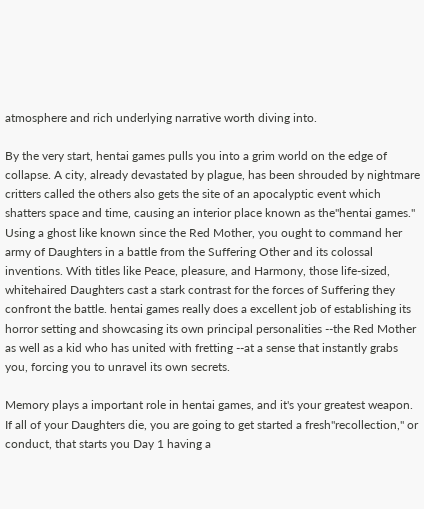atmosphere and rich underlying narrative worth diving into.

By the very start, hentai games pulls you into a grim world on the edge of collapse. A city, already devastated by plague, has been shrouded by nightmare critters called the others also gets the site of an apocalyptic event which shatters space and time, causing an interior place known as the"hentai games." Using a ghost like known since the Red Mother, you ought to command her army of Daughters in a battle from the Suffering Other and its colossal inventions. With titles like Peace, pleasure, and Harmony, those life-sized, whitehaired Daughters cast a stark contrast for the forces of Suffering they confront the battle. hentai games really does a excellent job of establishing its horror setting and showcasing its own principal personalities --the Red Mother as well as a kid who has united with fretting --at a sense that instantly grabs you, forcing you to unravel its own secrets.

Memory plays a important role in hentai games, and it's your greatest weapon. If all of your Daughters die, you are going to get started a fresh"recollection," or conduct, that starts you Day 1 having a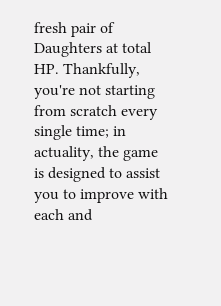fresh pair of Daughters at total HP. Thankfully, you're not starting from scratch every single time; in actuality, the game is designed to assist you to improve with each and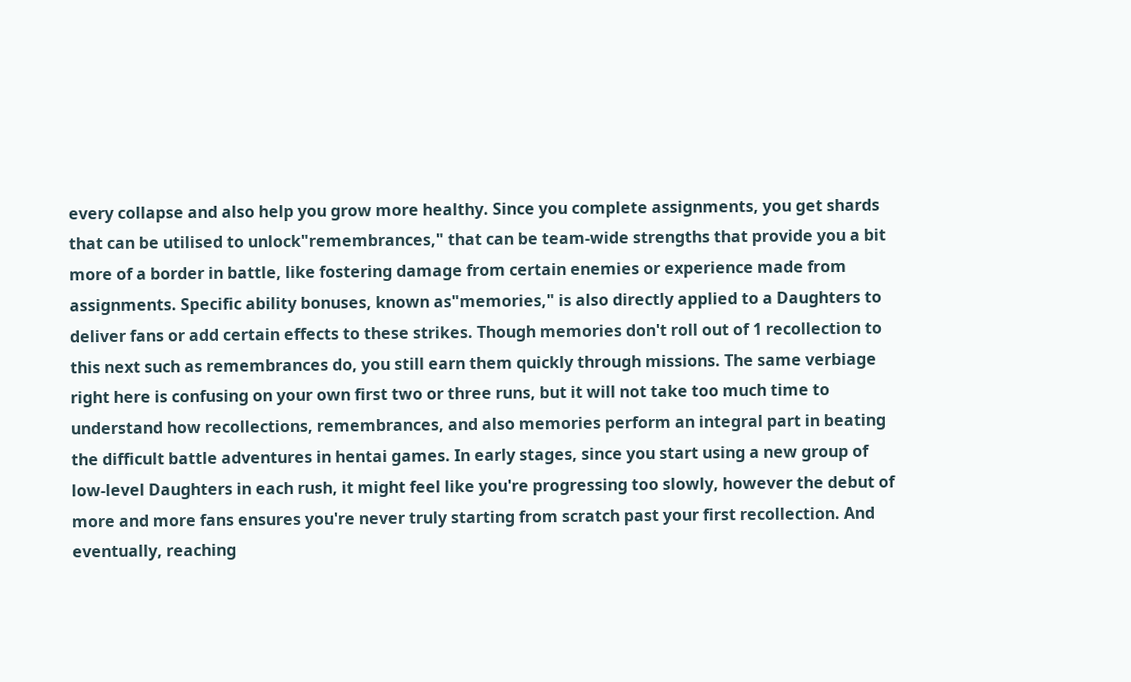every collapse and also help you grow more healthy. Since you complete assignments, you get shards that can be utilised to unlock"remembrances," that can be team-wide strengths that provide you a bit more of a border in battle, like fostering damage from certain enemies or experience made from assignments. Specific ability bonuses, known as"memories," is also directly applied to a Daughters to deliver fans or add certain effects to these strikes. Though memories don't roll out of 1 recollection to this next such as remembrances do, you still earn them quickly through missions. The same verbiage right here is confusing on your own first two or three runs, but it will not take too much time to understand how recollections, remembrances, and also memories perform an integral part in beating the difficult battle adventures in hentai games. In early stages, since you start using a new group of low-level Daughters in each rush, it might feel like you're progressing too slowly, however the debut of more and more fans ensures you're never truly starting from scratch past your first recollection. And eventually, reaching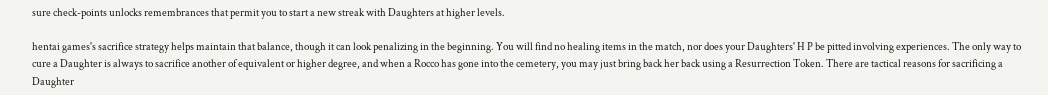sure check-points unlocks remembrances that permit you to start a new streak with Daughters at higher levels.

hentai games's sacrifice strategy helps maintain that balance, though it can look penalizing in the beginning. You will find no healing items in the match, nor does your Daughters' H P be pitted involving experiences. The only way to cure a Daughter is always to sacrifice another of equivalent or higher degree, and when a Rocco has gone into the cemetery, you may just bring back her back using a Resurrection Token. There are tactical reasons for sacrificing a Daughter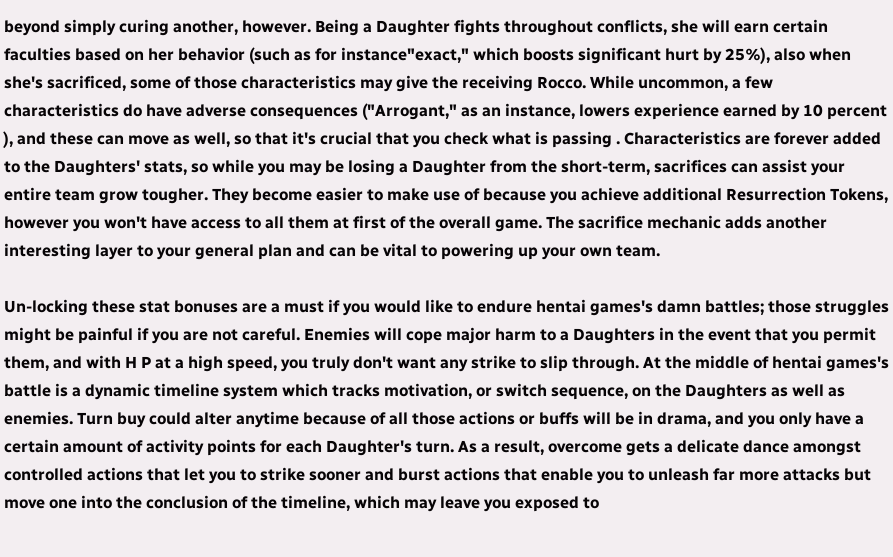beyond simply curing another, however. Being a Daughter fights throughout conflicts, she will earn certain faculties based on her behavior (such as for instance"exact," which boosts significant hurt by 25%), also when she's sacrificed, some of those characteristics may give the receiving Rocco. While uncommon, a few characteristics do have adverse consequences ("Arrogant," as an instance, lowers experience earned by 10 percent ), and these can move as well, so that it's crucial that you check what is passing . Characteristics are forever added to the Daughters' stats, so while you may be losing a Daughter from the short-term, sacrifices can assist your entire team grow tougher. They become easier to make use of because you achieve additional Resurrection Tokens, however you won't have access to all them at first of the overall game. The sacrifice mechanic adds another interesting layer to your general plan and can be vital to powering up your own team.

Un-locking these stat bonuses are a must if you would like to endure hentai games's damn battles; those struggles might be painful if you are not careful. Enemies will cope major harm to a Daughters in the event that you permit them, and with H P at a high speed, you truly don't want any strike to slip through. At the middle of hentai games's battle is a dynamic timeline system which tracks motivation, or switch sequence, on the Daughters as well as enemies. Turn buy could alter anytime because of all those actions or buffs will be in drama, and you only have a certain amount of activity points for each Daughter's turn. As a result, overcome gets a delicate dance amongst controlled actions that let you to strike sooner and burst actions that enable you to unleash far more attacks but move one into the conclusion of the timeline, which may leave you exposed to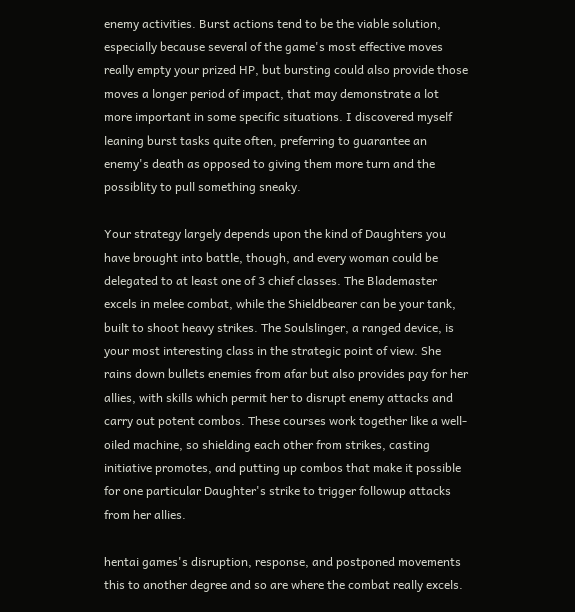enemy activities. Burst actions tend to be the viable solution, especially because several of the game's most effective moves really empty your prized HP, but bursting could also provide those moves a longer period of impact, that may demonstrate a lot more important in some specific situations. I discovered myself leaning burst tasks quite often, preferring to guarantee an enemy's death as opposed to giving them more turn and the possiblity to pull something sneaky.

Your strategy largely depends upon the kind of Daughters you have brought into battle, though, and every woman could be delegated to at least one of 3 chief classes. The Blademaster excels in melee combat, while the Shieldbearer can be your tank, built to shoot heavy strikes. The Soulslinger, a ranged device, is your most interesting class in the strategic point of view. She rains down bullets enemies from afar but also provides pay for her allies, with skills which permit her to disrupt enemy attacks and carry out potent combos. These courses work together like a well-oiled machine, so shielding each other from strikes, casting initiative promotes, and putting up combos that make it possible for one particular Daughter's strike to trigger followup attacks from her allies.

hentai games's disruption, response, and postponed movements this to another degree and so are where the combat really excels.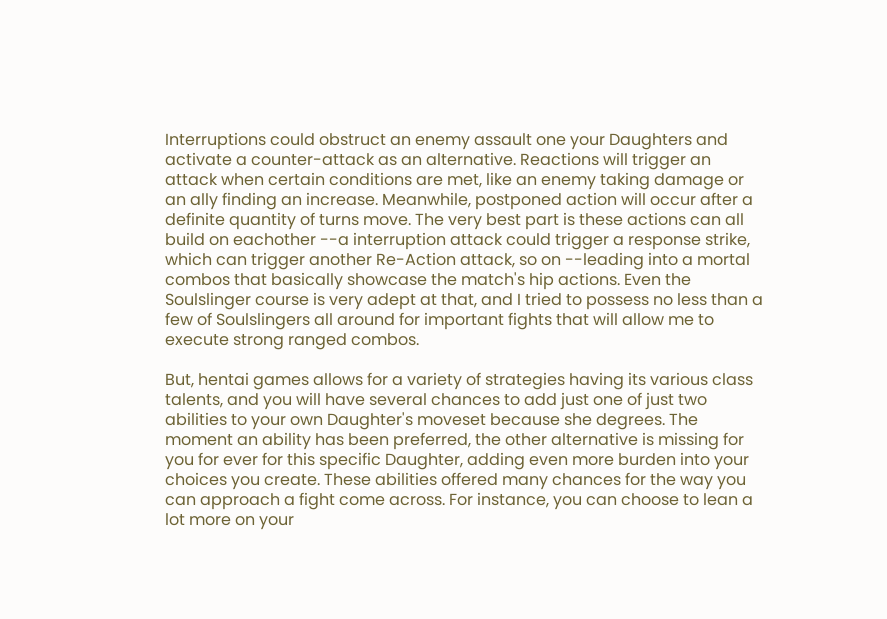Interruptions could obstruct an enemy assault one your Daughters and activate a counter-attack as an alternative. Reactions will trigger an attack when certain conditions are met, like an enemy taking damage or an ally finding an increase. Meanwhile, postponed action will occur after a definite quantity of turns move. The very best part is these actions can all build on eachother --a interruption attack could trigger a response strike, which can trigger another Re-Action attack, so on --leading into a mortal combos that basically showcase the match's hip actions. Even the Soulslinger course is very adept at that, and I tried to possess no less than a few of Soulslingers all around for important fights that will allow me to execute strong ranged combos.

But, hentai games allows for a variety of strategies having its various class talents, and you will have several chances to add just one of just two abilities to your own Daughter's moveset because she degrees. The moment an ability has been preferred, the other alternative is missing for you for ever for this specific Daughter, adding even more burden into your choices you create. These abilities offered many chances for the way you can approach a fight come across. For instance, you can choose to lean a lot more on your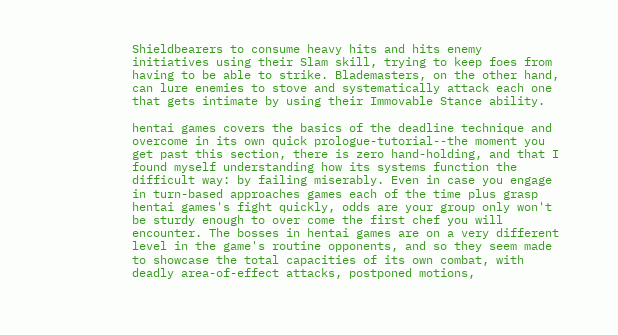Shieldbearers to consume heavy hits and hits enemy initiatives using their Slam skill, trying to keep foes from having to be able to strike. Blademasters, on the other hand, can lure enemies to stove and systematically attack each one that gets intimate by using their Immovable Stance ability.

hentai games covers the basics of the deadline technique and overcome in its own quick prologue-tutorial--the moment you get past this section, there is zero hand-holding, and that I found myself understanding how its systems function the difficult way: by failing miserably. Even in case you engage in turn-based approaches games each of the time plus grasp hentai games's fight quickly, odds are your group only won't be sturdy enough to over come the first chef you will encounter. The bosses in hentai games are on a very different level in the game's routine opponents, and so they seem made to showcase the total capacities of its own combat, with deadly area-of-effect attacks, postponed motions,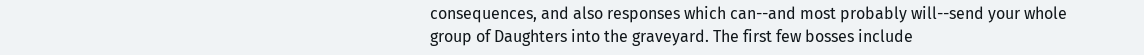consequences, and also responses which can--and most probably will--send your whole group of Daughters into the graveyard. The first few bosses include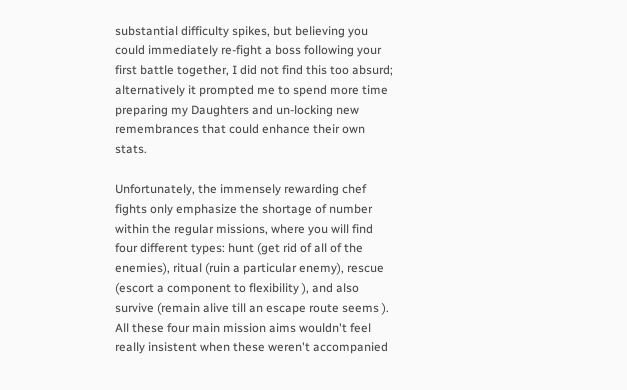substantial difficulty spikes, but believing you could immediately re-fight a boss following your first battle together, I did not find this too absurd; alternatively it prompted me to spend more time preparing my Daughters and un-locking new remembrances that could enhance their own stats.

Unfortunately, the immensely rewarding chef fights only emphasize the shortage of number within the regular missions, where you will find four different types: hunt (get rid of all of the enemies), ritual (ruin a particular enemy), rescue (escort a component to flexibility ), and also survive (remain alive till an escape route seems ). All these four main mission aims wouldn't feel really insistent when these weren't accompanied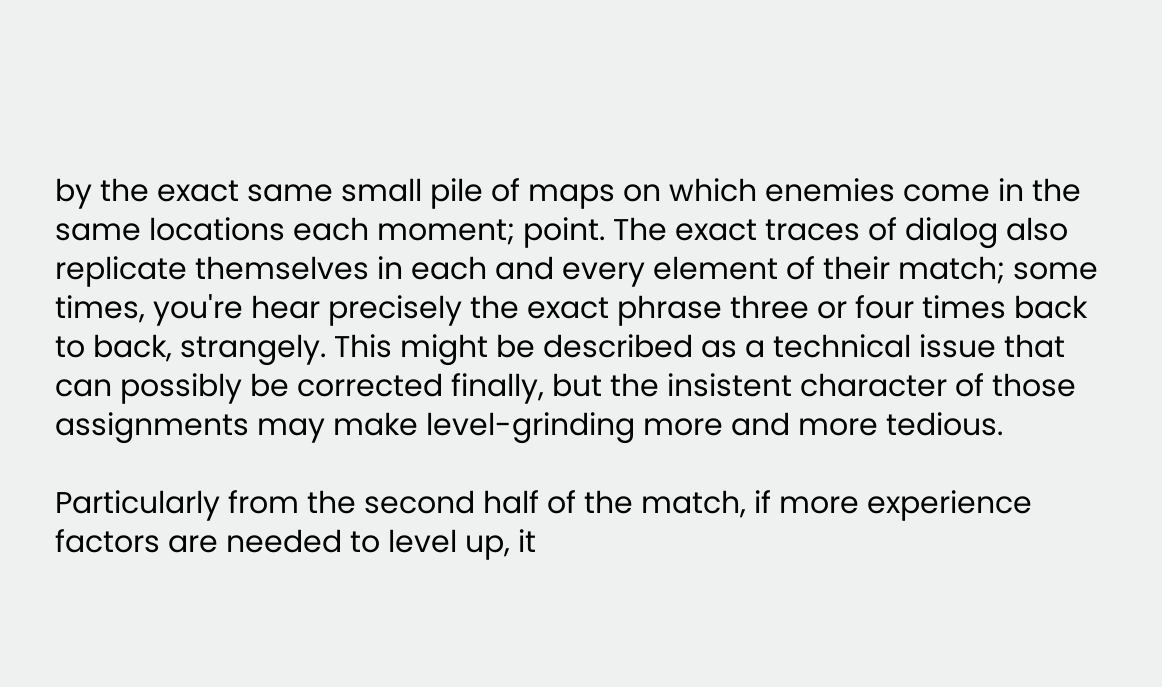by the exact same small pile of maps on which enemies come in the same locations each moment; point. The exact traces of dialog also replicate themselves in each and every element of their match; some times, you're hear precisely the exact phrase three or four times back to back, strangely. This might be described as a technical issue that can possibly be corrected finally, but the insistent character of those assignments may make level-grinding more and more tedious.

Particularly from the second half of the match, if more experience factors are needed to level up, it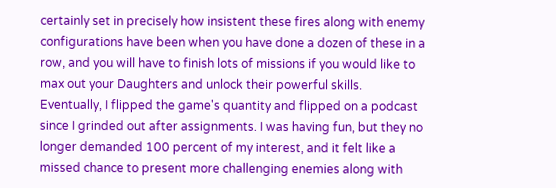certainly set in precisely how insistent these fires along with enemy configurations have been when you have done a dozen of these in a row, and you will have to finish lots of missions if you would like to max out your Daughters and unlock their powerful skills. Eventually, I flipped the game's quantity and flipped on a podcast since I grinded out after assignments. I was having fun, but they no longer demanded 100 percent of my interest, and it felt like a missed chance to present more challenging enemies along with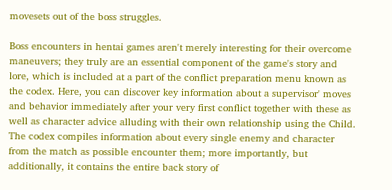movesets out of the boss struggles.

Boss encounters in hentai games aren't merely interesting for their overcome maneuvers; they truly are an essential component of the game's story and lore, which is included at a part of the conflict preparation menu known as the codex. Here, you can discover key information about a supervisor' moves and behavior immediately after your very first conflict together with these as well as character advice alluding with their own relationship using the Child. The codex compiles information about every single enemy and character from the match as possible encounter them; more importantly, but additionally, it contains the entire back story of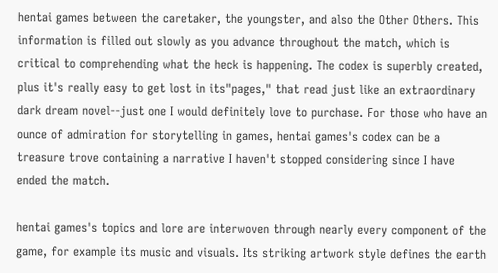hentai games between the caretaker, the youngster, and also the Other Others. This information is filled out slowly as you advance throughout the match, which is critical to comprehending what the heck is happening. The codex is superbly created, plus it's really easy to get lost in its"pages," that read just like an extraordinary dark dream novel--just one I would definitely love to purchase. For those who have an ounce of admiration for storytelling in games, hentai games's codex can be a treasure trove containing a narrative I haven't stopped considering since I have ended the match.

hentai games's topics and lore are interwoven through nearly every component of the game, for example its music and visuals. Its striking artwork style defines the earth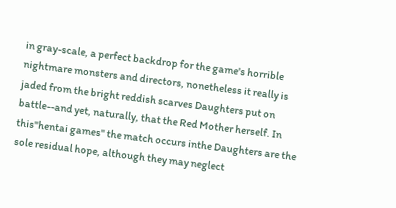in gray-scale, a perfect backdrop for the game's horrible nightmare monsters and directors, nonetheless it really is jaded from the bright reddish scarves Daughters put on battle--and yet, naturally, that the Red Mother herself. In this"hentai games" the match occurs inthe Daughters are the sole residual hope, although they may neglect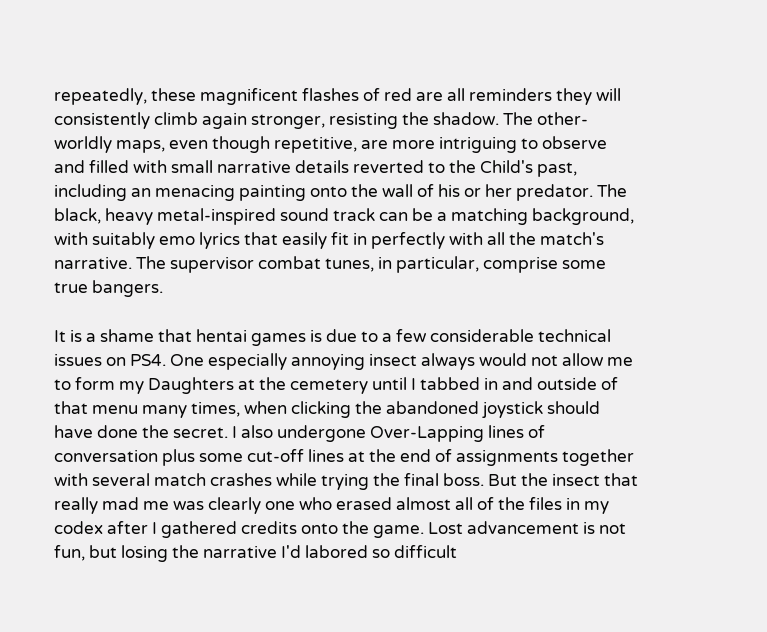repeatedly, these magnificent flashes of red are all reminders they will consistently climb again stronger, resisting the shadow. The other-worldly maps, even though repetitive, are more intriguing to observe and filled with small narrative details reverted to the Child's past, including an menacing painting onto the wall of his or her predator. The black, heavy metal-inspired sound track can be a matching background, with suitably emo lyrics that easily fit in perfectly with all the match's narrative. The supervisor combat tunes, in particular, comprise some true bangers.

It is a shame that hentai games is due to a few considerable technical issues on PS4. One especially annoying insect always would not allow me to form my Daughters at the cemetery until I tabbed in and outside of that menu many times, when clicking the abandoned joystick should have done the secret. I also undergone Over-Lapping lines of conversation plus some cut-off lines at the end of assignments together with several match crashes while trying the final boss. But the insect that really mad me was clearly one who erased almost all of the files in my codex after I gathered credits onto the game. Lost advancement is not fun, but losing the narrative I'd labored so difficult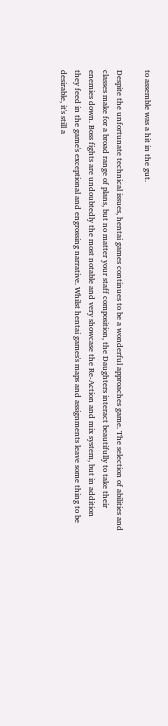to assemble was a hit in the gut.

Despite the unfortunate technical issues, hentai games continues to be a wonderful approaches game. The selection of abilities and classes make for a broad range of plans, but no matter your staff composition, the Daughters interact beautifully to take their enemies down. Boss fights are undoubtedly the most notable and very showcase the Re-Action and mix system, but in addition they feed in the game's exceptional and engrossing narrative. Whilst hentai games's maps and assignments leave some thing to be desirable, it's still a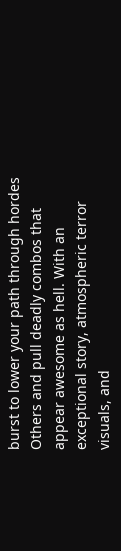burst to lower your path through hordes Others and pull deadly combos that appear awesome as hell. With an exceptional story, atmospheric terror visuals, and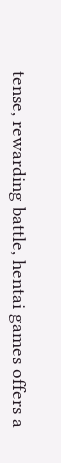tense, rewarding battle, hentai games offers a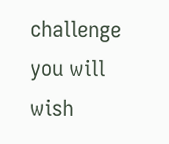challenge you will wish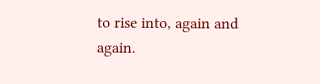to rise into, again and again.